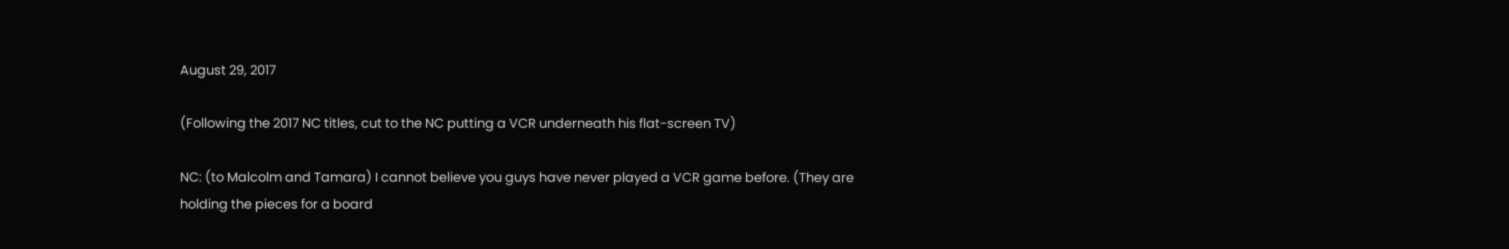August 29, 2017

(Following the 2017 NC titles, cut to the NC putting a VCR underneath his flat-screen TV)

NC: (to Malcolm and Tamara) I cannot believe you guys have never played a VCR game before. (They are holding the pieces for a board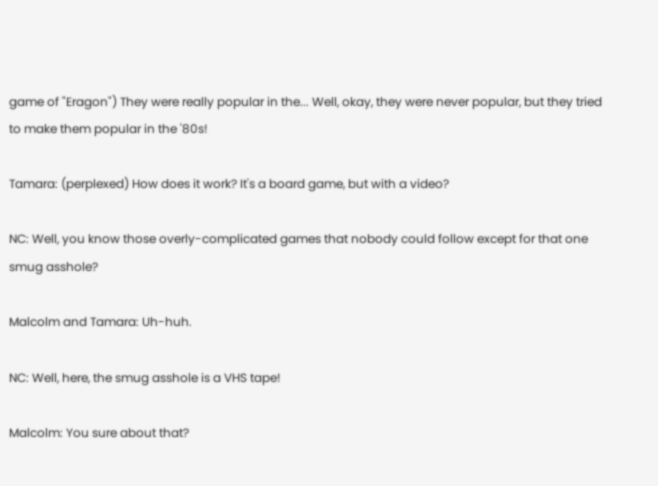game of "Eragon") They were really popular in the... Well, okay, they were never popular, but they tried to make them popular in the '80s!

Tamara: (perplexed) How does it work? It's a board game, but with a video?

NC: Well, you know those overly-complicated games that nobody could follow except for that one smug asshole?

Malcolm and Tamara: Uh-huh.

NC: Well, here, the smug asshole is a VHS tape!

Malcolm: You sure about that?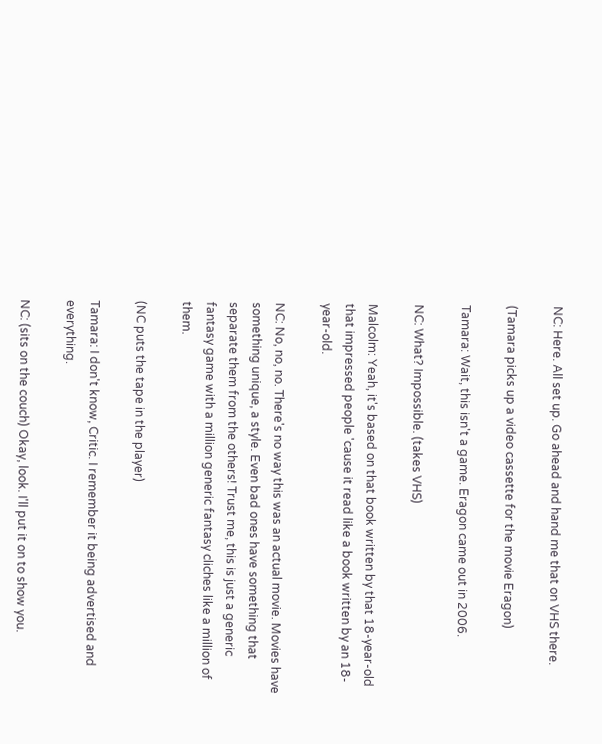NC: Here. All set up. Go ahead and hand me that on VHS there.

(Tamara picks up a video cassette for the movie Eragon)

Tamara: Wait, this isn't a game. Eragon came out in 2006.

NC: What? Impossible. (takes VHS)

Malcolm: Yeah, it's based on that book written by that 18-year-old that impressed people 'cause it read like a book written by an 18-year-old.

NC: No, no, no. There's no way this was an actual movie. Movies have something unique, a style. Even bad ones have something that separate them from the others! Trust me, this is just a generic fantasy game with a million generic fantasy cliches like a million of them.

(NC puts the tape in the player)

Tamara: I don't know, Critic. I remember it being advertised and everything.

NC: (sits on the couch) Okay, look. I'll put it on to show you.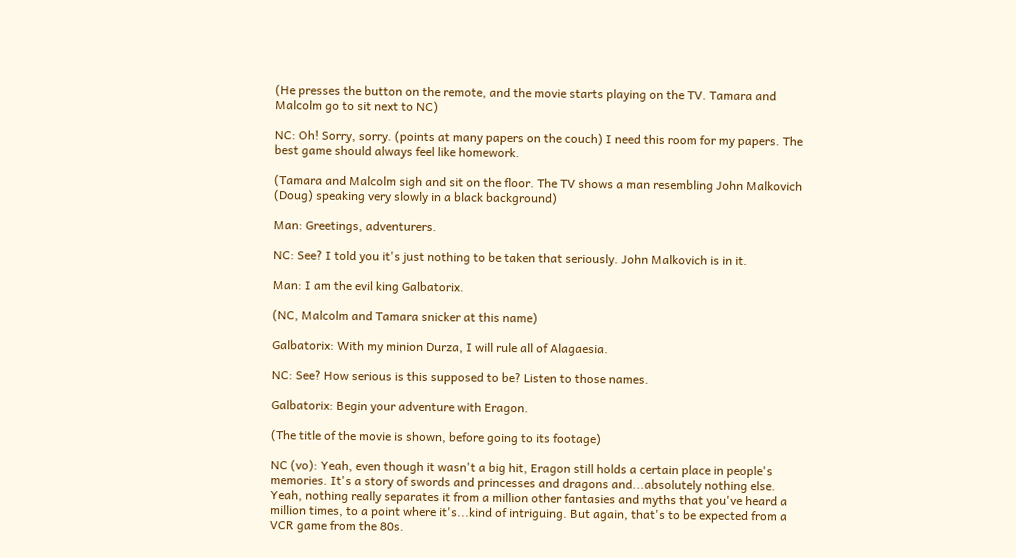(He presses the button on the remote, and the movie starts playing on the TV. Tamara and Malcolm go to sit next to NC)

NC: Oh! Sorry, sorry. (points at many papers on the couch) I need this room for my papers. The best game should always feel like homework.

(Tamara and Malcolm sigh and sit on the floor. The TV shows a man resembling John Malkovich (Doug) speaking very slowly in a black background)

Man: Greetings, adventurers.

NC: See? I told you it's just nothing to be taken that seriously. John Malkovich is in it.

Man: I am the evil king Galbatorix.

(NC, Malcolm and Tamara snicker at this name)

Galbatorix: With my minion Durza, I will rule all of Alagaesia.

NC: See? How serious is this supposed to be? Listen to those names.

Galbatorix: Begin your adventure with Eragon.

(The title of the movie is shown, before going to its footage)

NC (vo): Yeah, even though it wasn't a big hit, Eragon still holds a certain place in people's memories. It's a story of swords and princesses and dragons and...absolutely nothing else. Yeah, nothing really separates it from a million other fantasies and myths that you've heard a million times, to a point where it's...kind of intriguing. But again, that's to be expected from a VCR game from the 80s.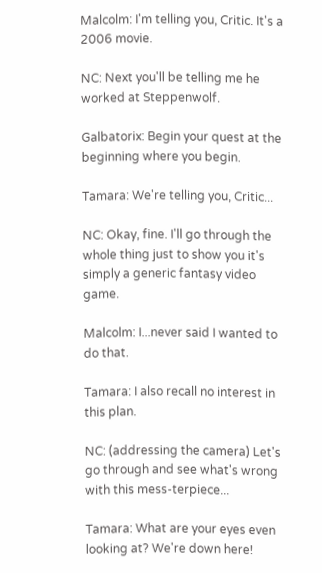Malcolm: I'm telling you, Critic. It's a 2006 movie.

NC: Next you'll be telling me he worked at Steppenwolf.

Galbatorix: Begin your quest at the beginning where you begin.

Tamara: We're telling you, Critic...

NC: Okay, fine. I'll go through the whole thing just to show you it's simply a generic fantasy video game.

Malcolm: I...never said I wanted to do that.

Tamara: I also recall no interest in this plan.

NC: (addressing the camera) Let's go through and see what's wrong with this mess-terpiece...

Tamara: What are your eyes even looking at? We're down here!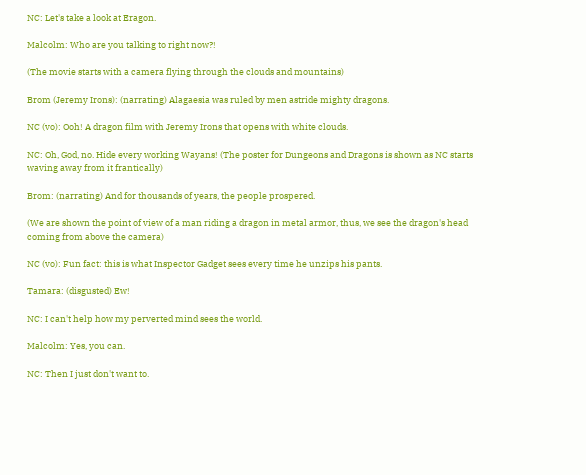NC: Let's take a look at Eragon.

Malcolm: Who are you talking to right now?!

(The movie starts with a camera flying through the clouds and mountains)

Brom (Jeremy Irons): (narrating) Alagaesia was ruled by men astride mighty dragons.

NC (vo): Ooh! A dragon film with Jeremy Irons that opens with white clouds.

NC: Oh, God, no. Hide every working Wayans! (The poster for Dungeons and Dragons is shown as NC starts waving away from it frantically)

Brom: (narrating) And for thousands of years, the people prospered.

(We are shown the point of view of a man riding a dragon in metal armor, thus, we see the dragon's head coming from above the camera)

NC (vo): Fun fact: this is what Inspector Gadget sees every time he unzips his pants.

Tamara: (disgusted) Ew!

NC: I can't help how my perverted mind sees the world.

Malcolm: Yes, you can.

NC: Then I just don't want to.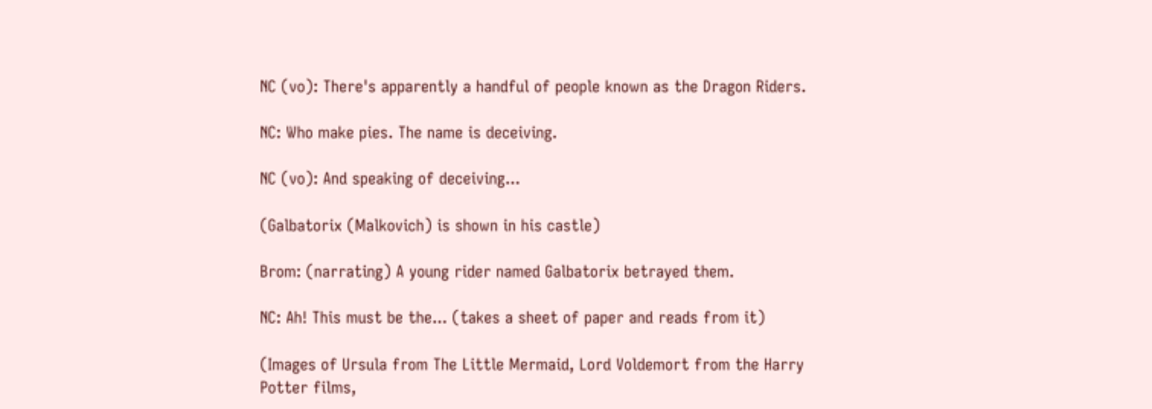NC (vo): There's apparently a handful of people known as the Dragon Riders.

NC: Who make pies. The name is deceiving.

NC (vo): And speaking of deceiving...

(Galbatorix (Malkovich) is shown in his castle)

Brom: (narrating) A young rider named Galbatorix betrayed them.

NC: Ah! This must be the... (takes a sheet of paper and reads from it)

(Images of Ursula from The Little Mermaid, Lord Voldemort from the Harry Potter films,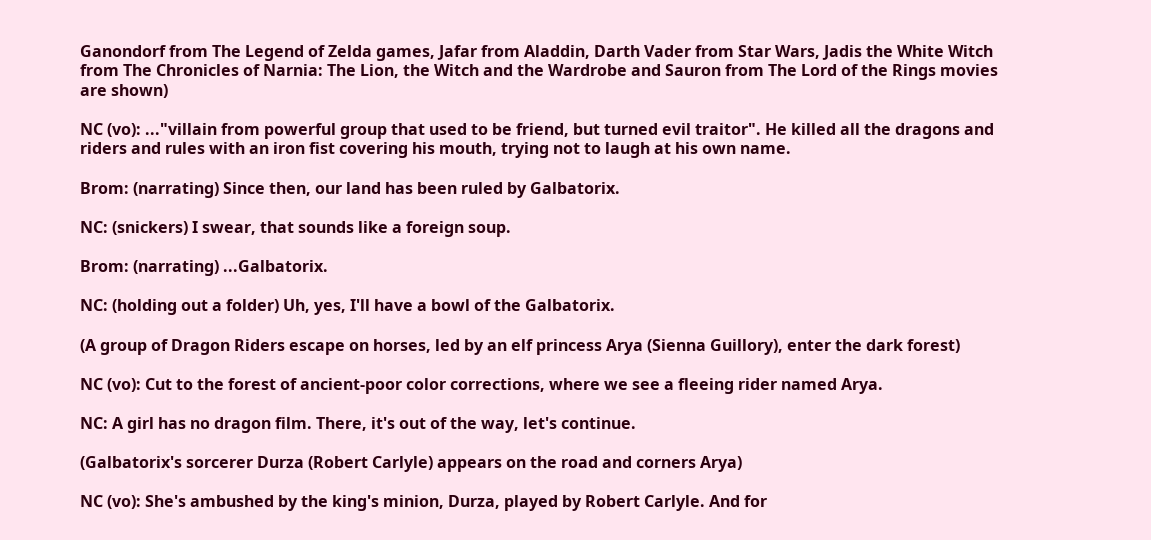Ganondorf from The Legend of Zelda games, Jafar from Aladdin, Darth Vader from Star Wars, Jadis the White Witch from The Chronicles of Narnia: The Lion, the Witch and the Wardrobe and Sauron from The Lord of the Rings movies are shown)

NC (vo): ..."villain from powerful group that used to be friend, but turned evil traitor". He killed all the dragons and riders and rules with an iron fist covering his mouth, trying not to laugh at his own name.

Brom: (narrating) Since then, our land has been ruled by Galbatorix.

NC: (snickers) I swear, that sounds like a foreign soup.

Brom: (narrating) ...Galbatorix.

NC: (holding out a folder) Uh, yes, I'll have a bowl of the Galbatorix.

(A group of Dragon Riders escape on horses, led by an elf princess Arya (Sienna Guillory), enter the dark forest)

NC (vo): Cut to the forest of ancient-poor color corrections, where we see a fleeing rider named Arya.

NC: A girl has no dragon film. There, it's out of the way, let's continue.

(Galbatorix's sorcerer Durza (Robert Carlyle) appears on the road and corners Arya)

NC (vo): She's ambushed by the king's minion, Durza, played by Robert Carlyle. And for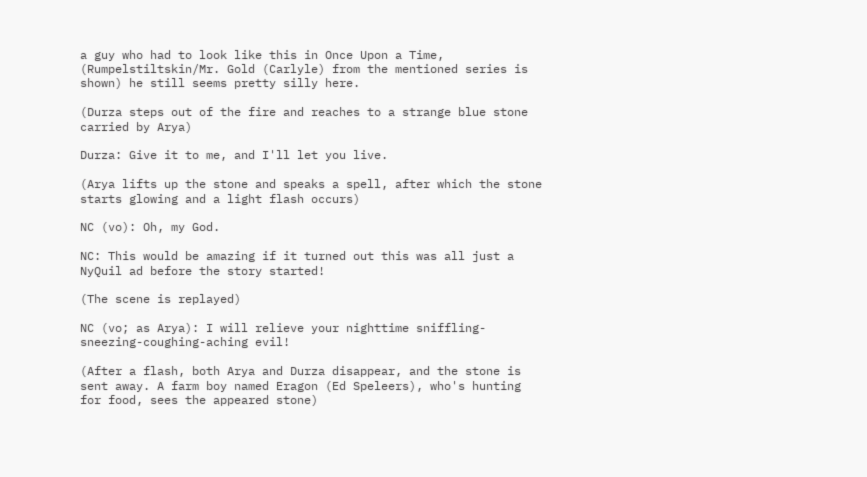a guy who had to look like this in Once Upon a Time, (Rumpelstiltskin/Mr. Gold (Carlyle) from the mentioned series is shown) he still seems pretty silly here.

(Durza steps out of the fire and reaches to a strange blue stone carried by Arya)

Durza: Give it to me, and I'll let you live.

(Arya lifts up the stone and speaks a spell, after which the stone starts glowing and a light flash occurs)

NC (vo): Oh, my God.

NC: This would be amazing if it turned out this was all just a NyQuil ad before the story started!

(The scene is replayed)

NC (vo; as Arya): I will relieve your nighttime sniffling-sneezing-coughing-aching evil!

(After a flash, both Arya and Durza disappear, and the stone is sent away. A farm boy named Eragon (Ed Speleers), who's hunting for food, sees the appeared stone)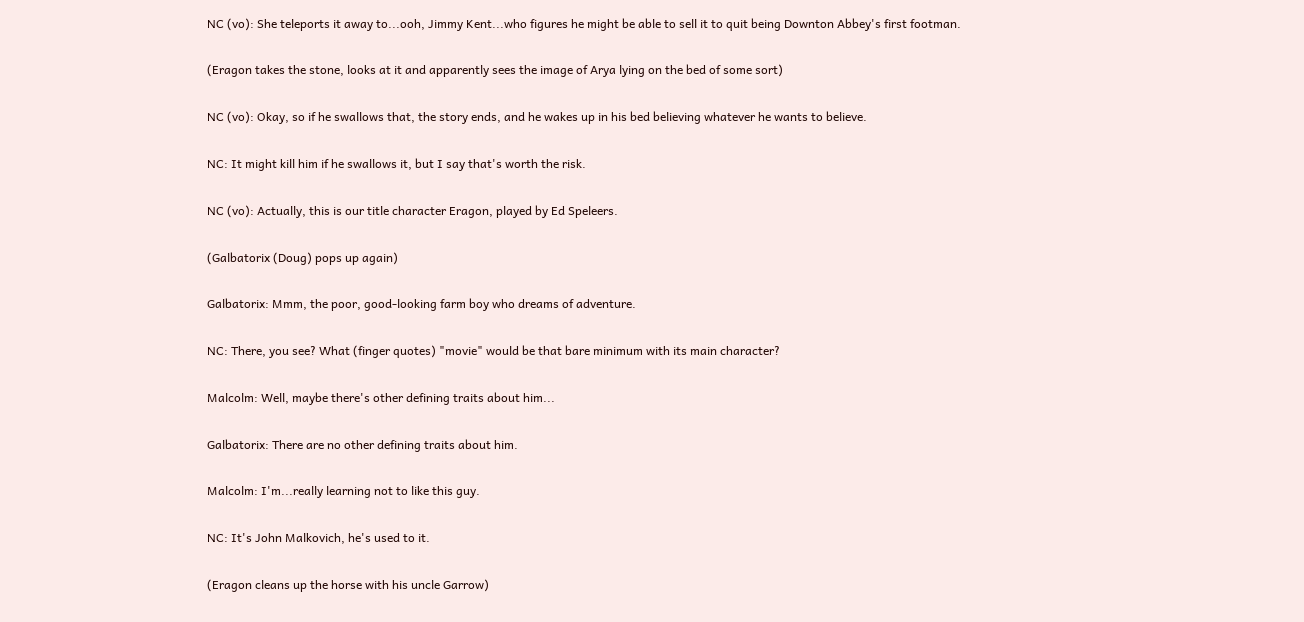NC (vo): She teleports it away to...ooh, Jimmy Kent...who figures he might be able to sell it to quit being Downton Abbey's first footman.

(Eragon takes the stone, looks at it and apparently sees the image of Arya lying on the bed of some sort)

NC (vo): Okay, so if he swallows that, the story ends, and he wakes up in his bed believing whatever he wants to believe.

NC: It might kill him if he swallows it, but I say that's worth the risk.

NC (vo): Actually, this is our title character Eragon, played by Ed Speleers.

(Galbatorix (Doug) pops up again)

Galbatorix: Mmm, the poor, good-looking farm boy who dreams of adventure.

NC: There, you see? What (finger quotes) "movie" would be that bare minimum with its main character?

Malcolm: Well, maybe there's other defining traits about him...

Galbatorix: There are no other defining traits about him.

Malcolm: I'm...really learning not to like this guy.

NC: It's John Malkovich, he's used to it.

(Eragon cleans up the horse with his uncle Garrow)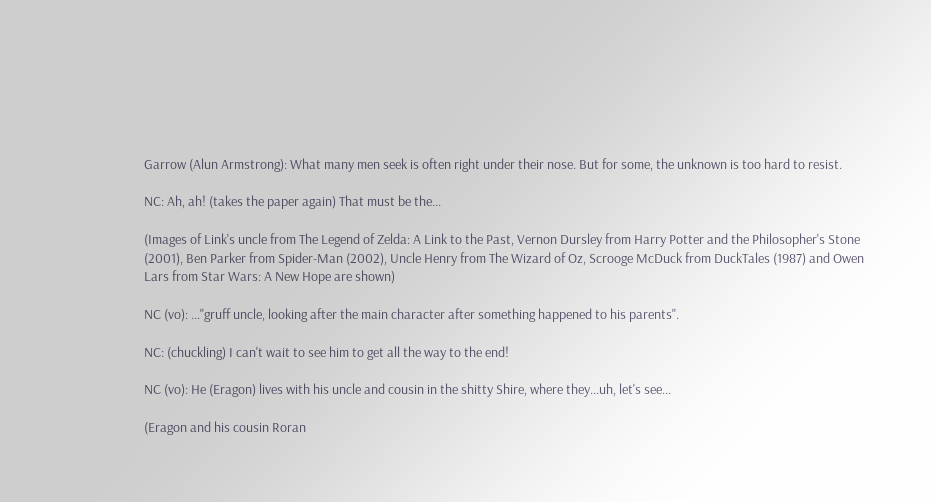Garrow (Alun Armstrong): What many men seek is often right under their nose. But for some, the unknown is too hard to resist.

NC: Ah, ah! (takes the paper again) That must be the...

(Images of Link's uncle from The Legend of Zelda: A Link to the Past, Vernon Dursley from Harry Potter and the Philosopher's Stone (2001), Ben Parker from Spider-Man (2002), Uncle Henry from The Wizard of Oz, Scrooge McDuck from DuckTales (1987) and Owen Lars from Star Wars: A New Hope are shown)

NC (vo): ..."gruff uncle, looking after the main character after something happened to his parents".

NC: (chuckling) I can't wait to see him to get all the way to the end!

NC (vo): He (Eragon) lives with his uncle and cousin in the shitty Shire, where they...uh, let's see...

(Eragon and his cousin Roran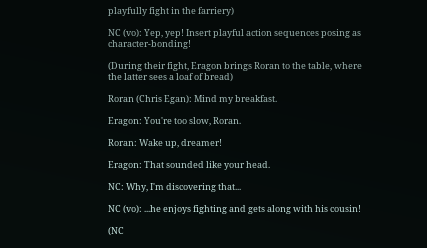playfully fight in the farriery)

NC (vo): Yep, yep! Insert playful action sequences posing as character-bonding!

(During their fight, Eragon brings Roran to the table, where the latter sees a loaf of bread)

Roran (Chris Egan): Mind my breakfast.

Eragon: You're too slow, Roran.

Roran: Wake up, dreamer!

Eragon: That sounded like your head.

NC: Why, I'm discovering that...

NC (vo): ...he enjoys fighting and gets along with his cousin!

(NC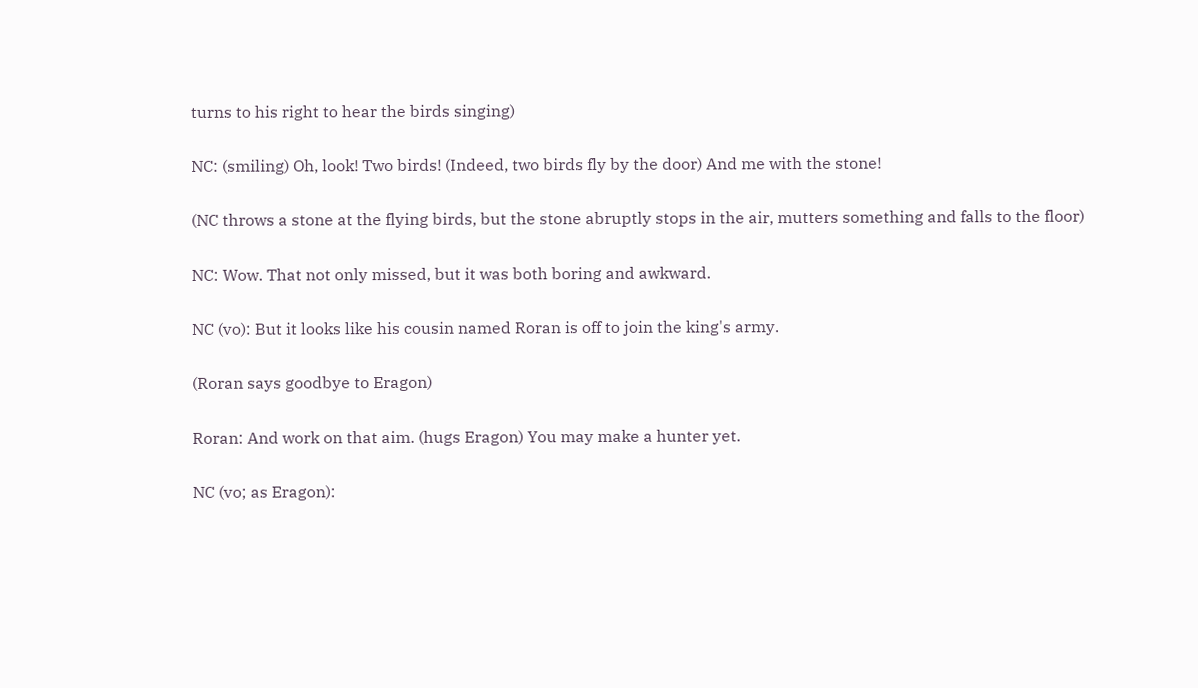turns to his right to hear the birds singing)

NC: (smiling) Oh, look! Two birds! (Indeed, two birds fly by the door) And me with the stone!

(NC throws a stone at the flying birds, but the stone abruptly stops in the air, mutters something and falls to the floor)

NC: Wow. That not only missed, but it was both boring and awkward.

NC (vo): But it looks like his cousin named Roran is off to join the king's army.

(Roran says goodbye to Eragon)

Roran: And work on that aim. (hugs Eragon) You may make a hunter yet.

NC (vo; as Eragon):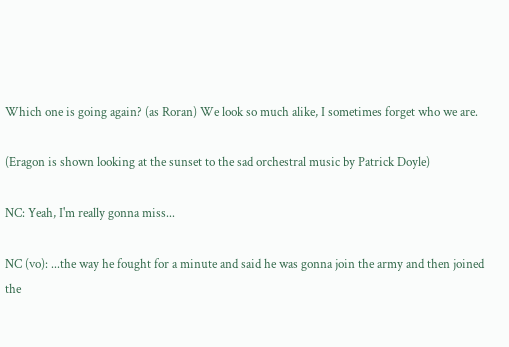Which one is going again? (as Roran) We look so much alike, I sometimes forget who we are.

(Eragon is shown looking at the sunset to the sad orchestral music by Patrick Doyle)

NC: Yeah, I'm really gonna miss...

NC (vo): ...the way he fought for a minute and said he was gonna join the army and then joined the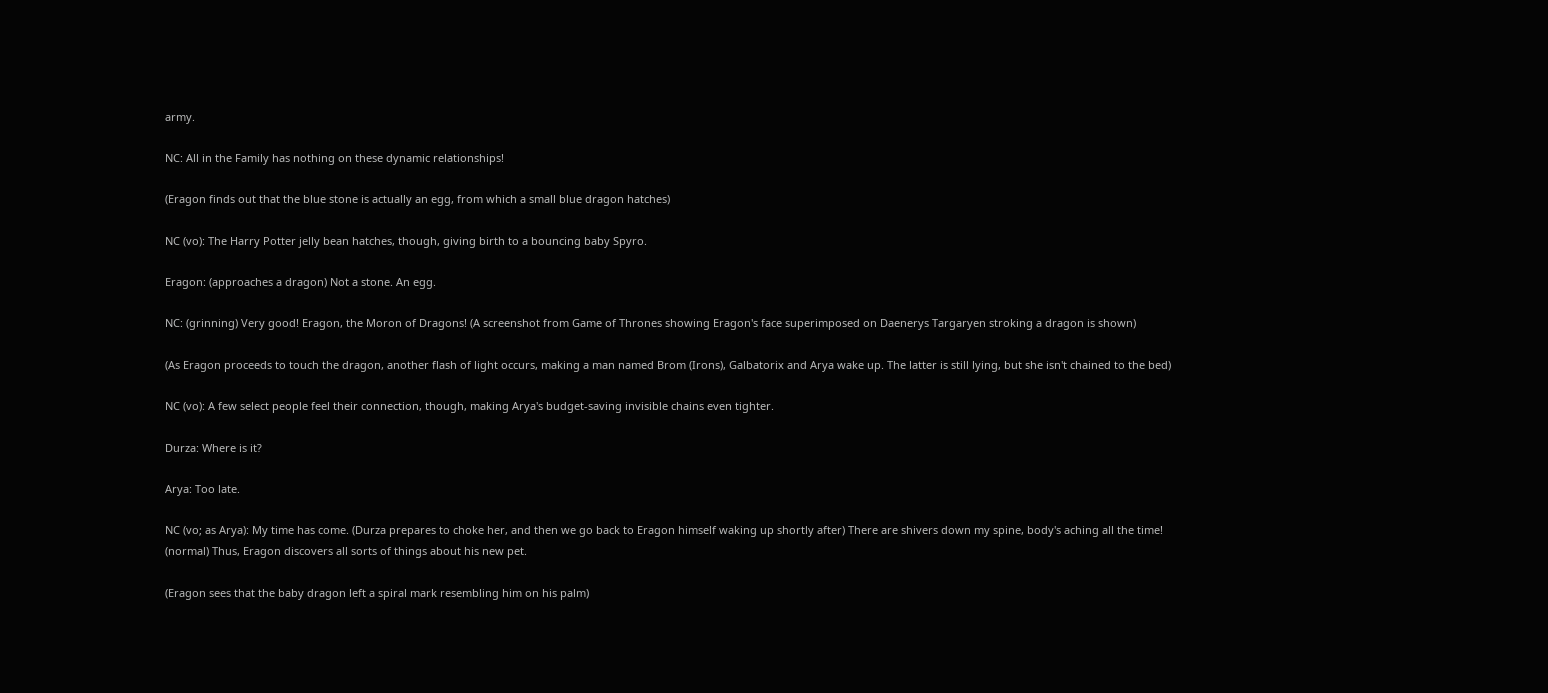army.

NC: All in the Family has nothing on these dynamic relationships!

(Eragon finds out that the blue stone is actually an egg, from which a small blue dragon hatches)

NC (vo): The Harry Potter jelly bean hatches, though, giving birth to a bouncing baby Spyro.

Eragon: (approaches a dragon) Not a stone. An egg.

NC: (grinning) Very good! Eragon, the Moron of Dragons! (A screenshot from Game of Thrones showing Eragon's face superimposed on Daenerys Targaryen stroking a dragon is shown)

(As Eragon proceeds to touch the dragon, another flash of light occurs, making a man named Brom (Irons), Galbatorix and Arya wake up. The latter is still lying, but she isn't chained to the bed)

NC (vo): A few select people feel their connection, though, making Arya's budget-saving invisible chains even tighter.

Durza: Where is it?

Arya: Too late.

NC (vo; as Arya): My time has come. (Durza prepares to choke her, and then we go back to Eragon himself waking up shortly after) There are shivers down my spine, body's aching all the time! (normal) Thus, Eragon discovers all sorts of things about his new pet.

(Eragon sees that the baby dragon left a spiral mark resembling him on his palm)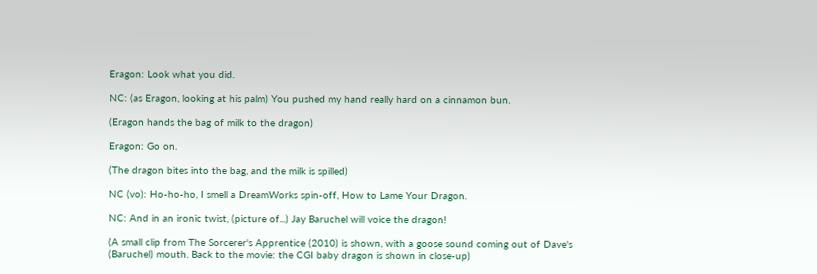Eragon: Look what you did.

NC: (as Eragon, looking at his palm) You pushed my hand really hard on a cinnamon bun.

(Eragon hands the bag of milk to the dragon)

Eragon: Go on.

(The dragon bites into the bag, and the milk is spilled)

NC (vo): Ho-ho-ho, I smell a DreamWorks spin-off, How to Lame Your Dragon.

NC: And in an ironic twist, (picture of...) Jay Baruchel will voice the dragon!

(A small clip from The Sorcerer's Apprentice (2010) is shown, with a goose sound coming out of Dave's (Baruchel) mouth. Back to the movie: the CGI baby dragon is shown in close-up)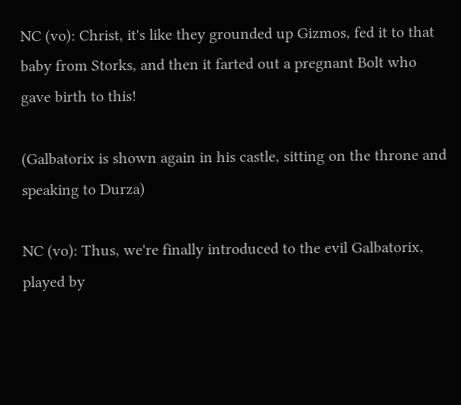NC (vo): Christ, it's like they grounded up Gizmos, fed it to that baby from Storks, and then it farted out a pregnant Bolt who gave birth to this!

(Galbatorix is shown again in his castle, sitting on the throne and speaking to Durza)

NC (vo): Thus, we're finally introduced to the evil Galbatorix, played by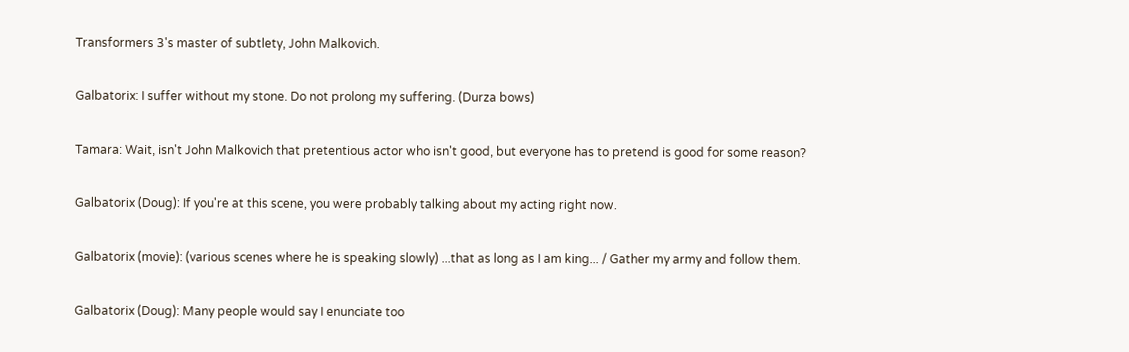Transformers 3's master of subtlety, John Malkovich.

Galbatorix: I suffer without my stone. Do not prolong my suffering. (Durza bows)

Tamara: Wait, isn't John Malkovich that pretentious actor who isn't good, but everyone has to pretend is good for some reason?

Galbatorix (Doug): If you're at this scene, you were probably talking about my acting right now.

Galbatorix (movie): (various scenes where he is speaking slowly) ...that as long as I am king... / Gather my army and follow them.

Galbatorix (Doug): Many people would say I enunciate too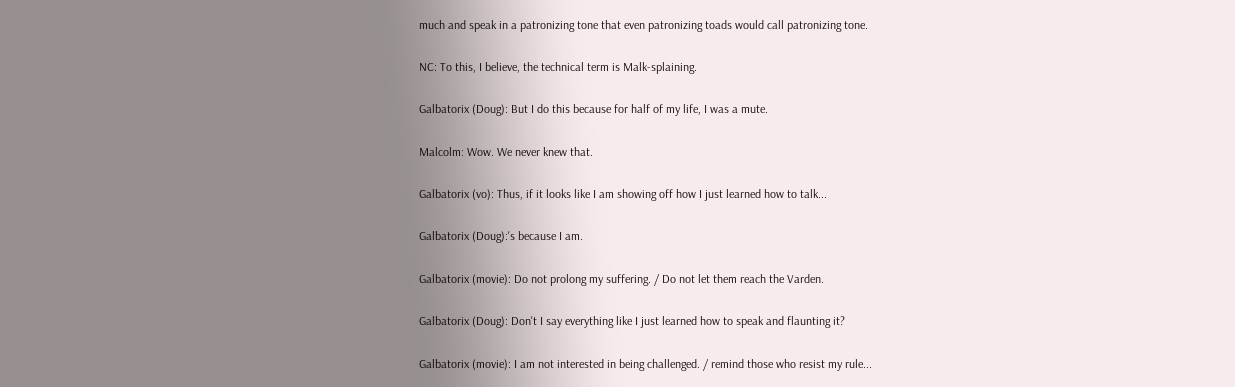much and speak in a patronizing tone that even patronizing toads would call patronizing tone.

NC: To this, I believe, the technical term is Malk-splaining.

Galbatorix (Doug): But I do this because for half of my life, I was a mute.

Malcolm: Wow. We never knew that.

Galbatorix (vo): Thus, if it looks like I am showing off how I just learned how to talk...

Galbatorix (Doug):'s because I am.

Galbatorix (movie): Do not prolong my suffering. / Do not let them reach the Varden.

Galbatorix (Doug): Don't I say everything like I just learned how to speak and flaunting it?

Galbatorix (movie): I am not interested in being challenged. / remind those who resist my rule...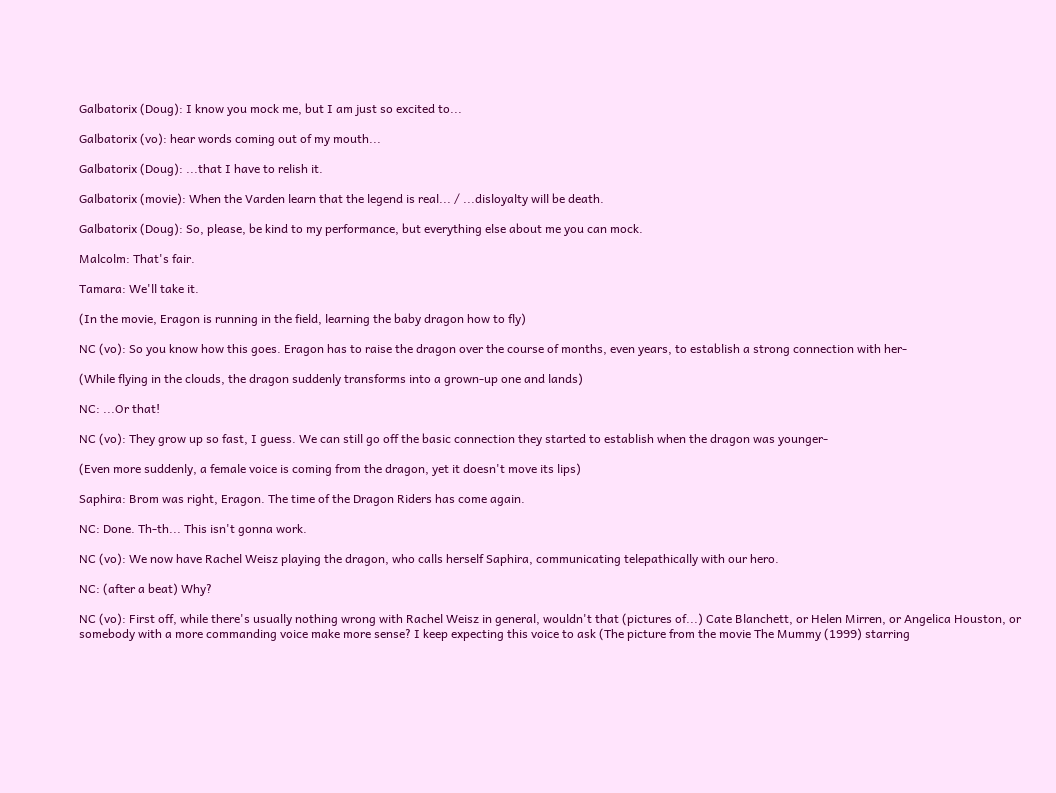Galbatorix (Doug): I know you mock me, but I am just so excited to...

Galbatorix (vo): hear words coming out of my mouth...

Galbatorix (Doug): ...that I have to relish it.

Galbatorix (movie): When the Varden learn that the legend is real... / ...disloyalty will be death.

Galbatorix (Doug): So, please, be kind to my performance, but everything else about me you can mock.

Malcolm: That's fair.

Tamara: We'll take it.

(In the movie, Eragon is running in the field, learning the baby dragon how to fly)

NC (vo): So you know how this goes. Eragon has to raise the dragon over the course of months, even years, to establish a strong connection with her-

(While flying in the clouds, the dragon suddenly transforms into a grown-up one and lands)

NC: ...Or that!

NC (vo): They grow up so fast, I guess. We can still go off the basic connection they started to establish when the dragon was younger-

(Even more suddenly, a female voice is coming from the dragon, yet it doesn't move its lips)

Saphira: Brom was right, Eragon. The time of the Dragon Riders has come again.

NC: Done. Th-th... This isn't gonna work.

NC (vo): We now have Rachel Weisz playing the dragon, who calls herself Saphira, communicating telepathically with our hero.

NC: (after a beat) Why?

NC (vo): First off, while there's usually nothing wrong with Rachel Weisz in general, wouldn't that (pictures of...) Cate Blanchett, or Helen Mirren, or Angelica Houston, or somebody with a more commanding voice make more sense? I keep expecting this voice to ask (The picture from the movie The Mummy (1999) starring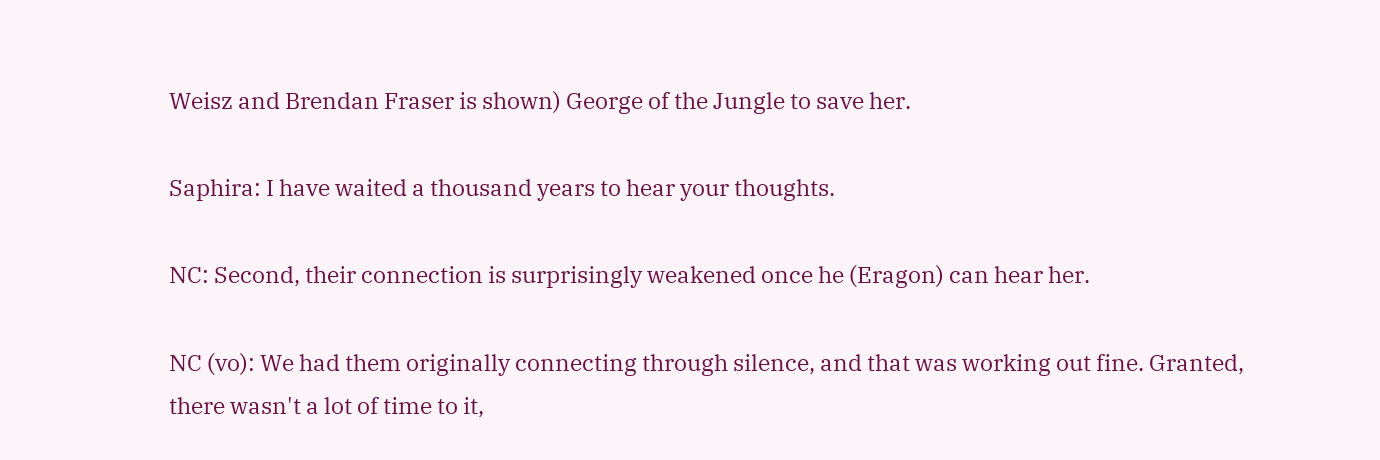Weisz and Brendan Fraser is shown) George of the Jungle to save her.

Saphira: I have waited a thousand years to hear your thoughts.

NC: Second, their connection is surprisingly weakened once he (Eragon) can hear her.

NC (vo): We had them originally connecting through silence, and that was working out fine. Granted, there wasn't a lot of time to it,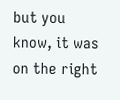but you know, it was on the right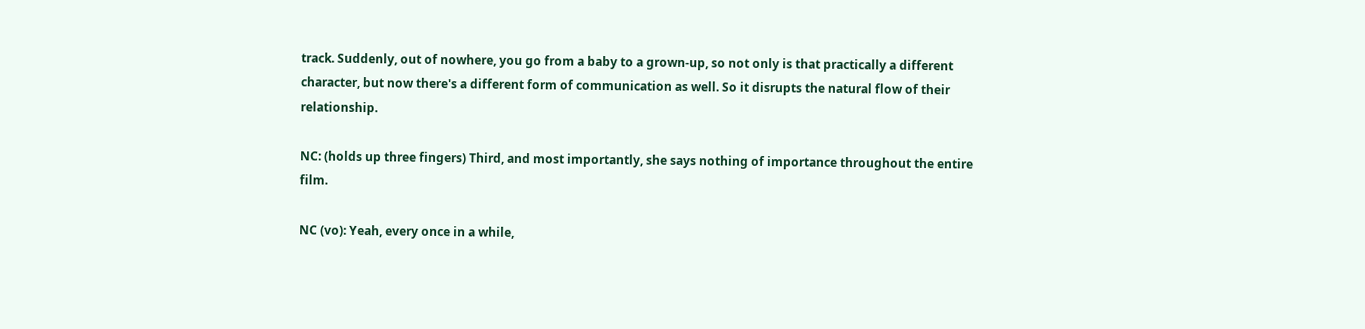track. Suddenly, out of nowhere, you go from a baby to a grown-up, so not only is that practically a different character, but now there's a different form of communication as well. So it disrupts the natural flow of their relationship.

NC: (holds up three fingers) Third, and most importantly, she says nothing of importance throughout the entire film.

NC (vo): Yeah, every once in a while,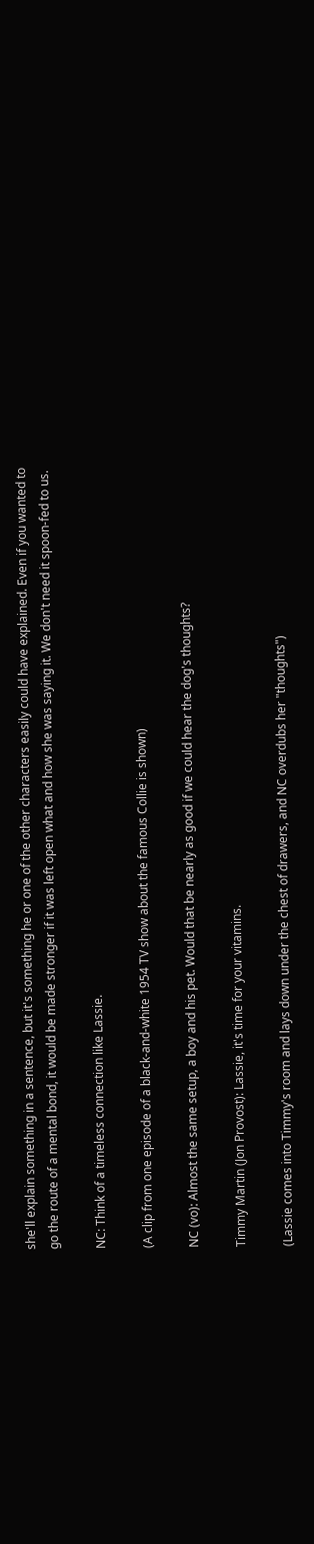she'll explain something in a sentence, but it's something he or one of the other characters easily could have explained. Even if you wanted to go the route of a mental bond, it would be made stronger if it was left open what and how she was saying it. We don't need it spoon-fed to us.

NC: Think of a timeless connection like Lassie.

(A clip from one episode of a black-and-white 1954 TV show about the famous Collie is shown)

NC (vo): Almost the same setup, a boy and his pet. Would that be nearly as good if we could hear the dog's thoughts?

Timmy Martin (Jon Provost): Lassie, it's time for your vitamins.

(Lassie comes into Timmy's room and lays down under the chest of drawers, and NC overdubs her "thoughts")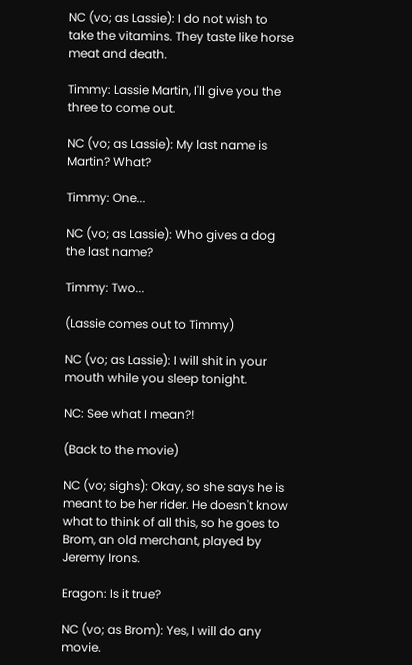NC (vo; as Lassie): I do not wish to take the vitamins. They taste like horse meat and death.

Timmy: Lassie Martin, I'll give you the three to come out.

NC (vo; as Lassie): My last name is Martin? What?

Timmy: One...

NC (vo; as Lassie): Who gives a dog the last name?

Timmy: Two...

(Lassie comes out to Timmy)

NC (vo; as Lassie): I will shit in your mouth while you sleep tonight.

NC: See what I mean?!

(Back to the movie)

NC (vo; sighs): Okay, so she says he is meant to be her rider. He doesn't know what to think of all this, so he goes to Brom, an old merchant, played by Jeremy Irons.

Eragon: Is it true?

NC (vo; as Brom): Yes, I will do any movie.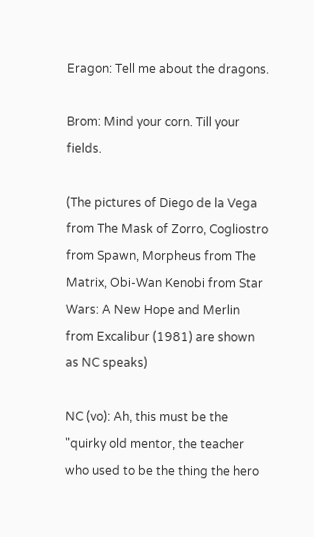Eragon: Tell me about the dragons.

Brom: Mind your corn. Till your fields.

(The pictures of Diego de la Vega from The Mask of Zorro, Cogliostro from Spawn, Morpheus from The Matrix, Obi-Wan Kenobi from Star Wars: A New Hope and Merlin from Excalibur (1981) are shown as NC speaks)

NC (vo): Ah, this must be the "quirky old mentor, the teacher who used to be the thing the hero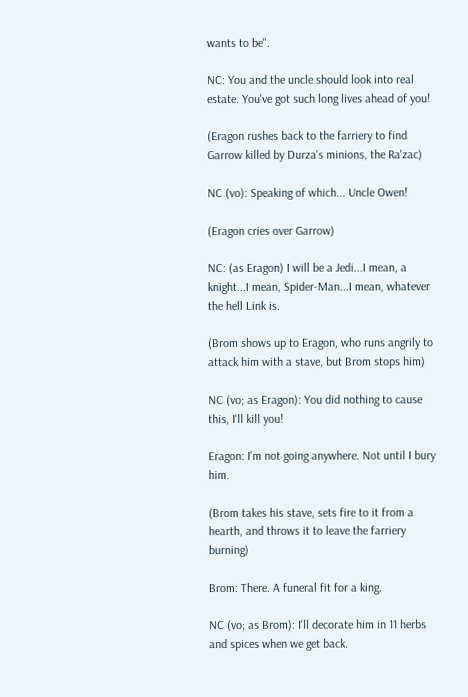wants to be".

NC: You and the uncle should look into real estate. You've got such long lives ahead of you!

(Eragon rushes back to the farriery to find Garrow killed by Durza's minions, the Ra'zac)

NC (vo): Speaking of which... Uncle Owen!

(Eragon cries over Garrow)

NC: (as Eragon) I will be a Jedi...I mean, a knight...I mean, Spider-Man...I mean, whatever the hell Link is.

(Brom shows up to Eragon, who runs angrily to attack him with a stave, but Brom stops him)

NC (vo; as Eragon): You did nothing to cause this, I'll kill you!

Eragon: I'm not going anywhere. Not until I bury him.

(Brom takes his stave, sets fire to it from a hearth, and throws it to leave the farriery burning)

Brom: There. A funeral fit for a king.

NC (vo; as Brom): I'll decorate him in 11 herbs and spices when we get back.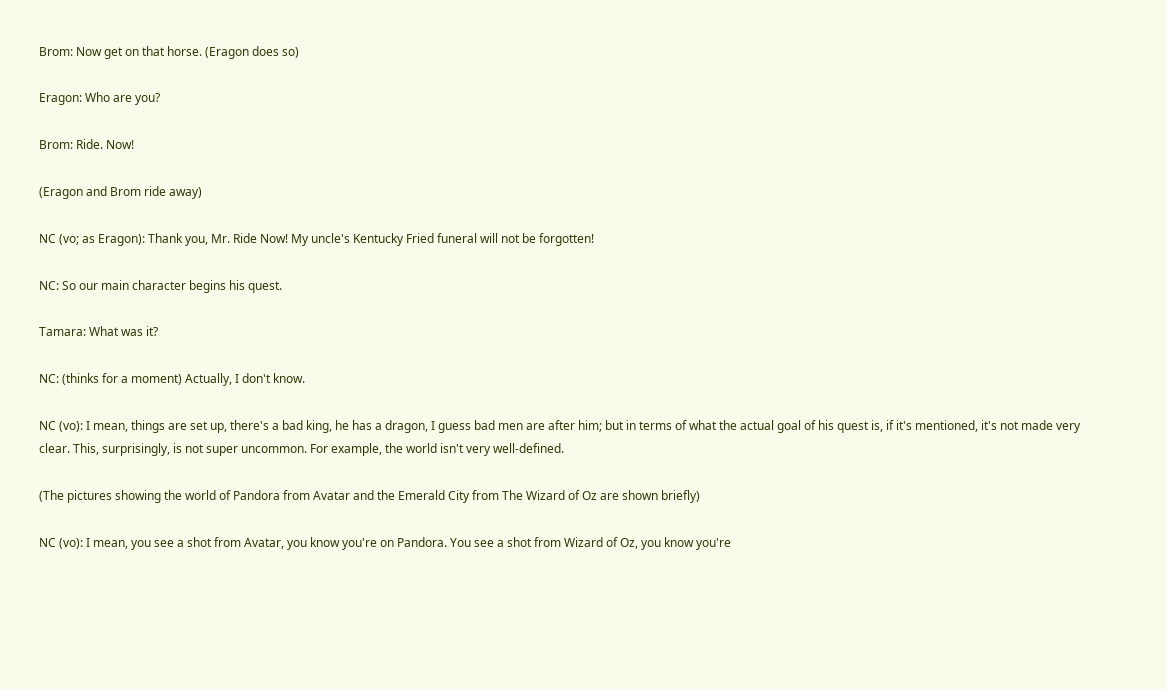Brom: Now get on that horse. (Eragon does so)

Eragon: Who are you?

Brom: Ride. Now!

(Eragon and Brom ride away)

NC (vo; as Eragon): Thank you, Mr. Ride Now! My uncle's Kentucky Fried funeral will not be forgotten!

NC: So our main character begins his quest.

Tamara: What was it?

NC: (thinks for a moment) Actually, I don't know.

NC (vo): I mean, things are set up, there's a bad king, he has a dragon, I guess bad men are after him; but in terms of what the actual goal of his quest is, if it's mentioned, it's not made very clear. This, surprisingly, is not super uncommon. For example, the world isn't very well-defined.

(The pictures showing the world of Pandora from Avatar and the Emerald City from The Wizard of Oz are shown briefly)

NC (vo): I mean, you see a shot from Avatar, you know you're on Pandora. You see a shot from Wizard of Oz, you know you're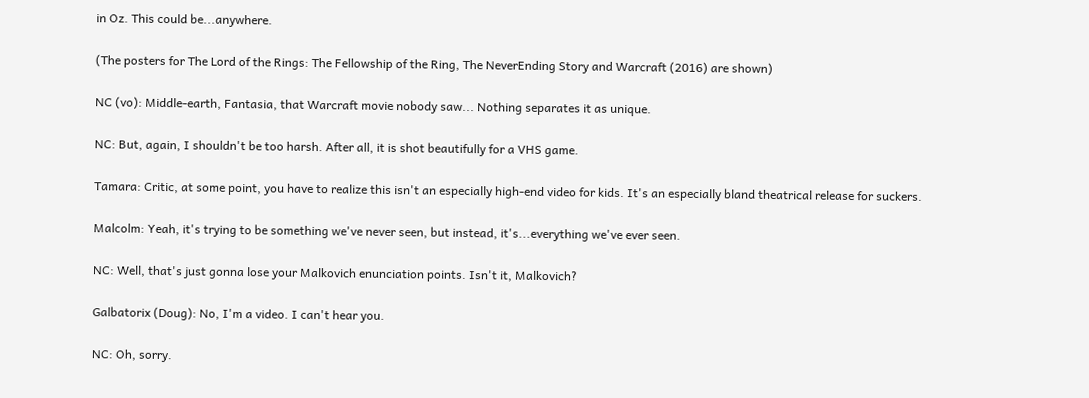in Oz. This could be...anywhere.

(The posters for The Lord of the Rings: The Fellowship of the Ring, The NeverEnding Story and Warcraft (2016) are shown)

NC (vo): Middle-earth, Fantasia, that Warcraft movie nobody saw... Nothing separates it as unique.

NC: But, again, I shouldn't be too harsh. After all, it is shot beautifully for a VHS game.

Tamara: Critic, at some point, you have to realize this isn't an especially high-end video for kids. It's an especially bland theatrical release for suckers.

Malcolm: Yeah, it's trying to be something we've never seen, but instead, it's...everything we've ever seen.

NC: Well, that's just gonna lose your Malkovich enunciation points. Isn't it, Malkovich?

Galbatorix (Doug): No, I'm a video. I can't hear you.

NC: Oh, sorry.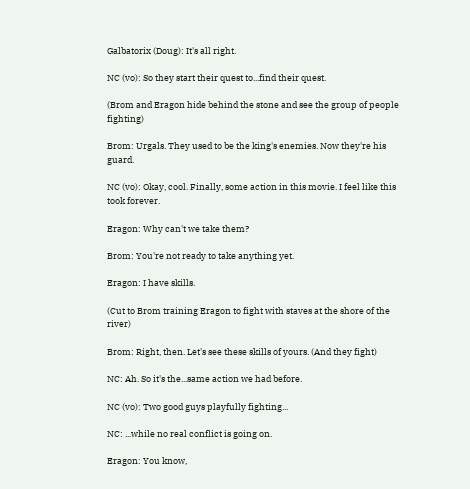Galbatorix (Doug): It's all right.

NC (vo): So they start their quest to...find their quest.

(Brom and Eragon hide behind the stone and see the group of people fighting)

Brom: Urgals. They used to be the king's enemies. Now they're his guard.

NC (vo): Okay, cool. Finally, some action in this movie. I feel like this took forever.

Eragon: Why can't we take them?

Brom: You're not ready to take anything yet.

Eragon: I have skills.

(Cut to Brom training Eragon to fight with staves at the shore of the river)

Brom: Right, then. Let's see these skills of yours. (And they fight)

NC: Ah. So it's the...same action we had before.

NC (vo): Two good guys playfully fighting...

NC: ...while no real conflict is going on.

Eragon: You know,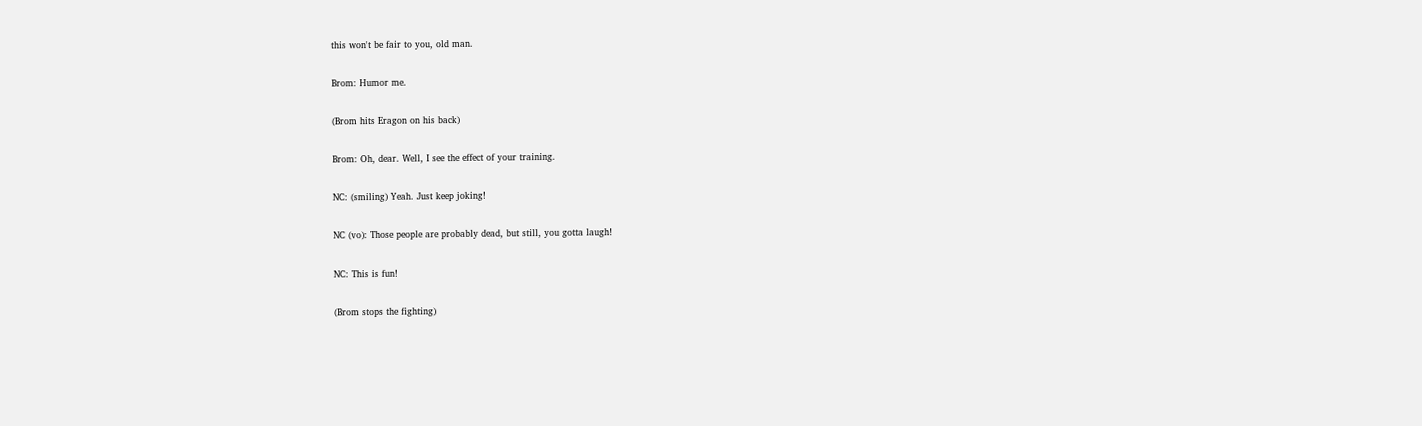this won't be fair to you, old man.

Brom: Humor me.

(Brom hits Eragon on his back)

Brom: Oh, dear. Well, I see the effect of your training.

NC: (smiling) Yeah. Just keep joking!

NC (vo): Those people are probably dead, but still, you gotta laugh!

NC: This is fun!

(Brom stops the fighting)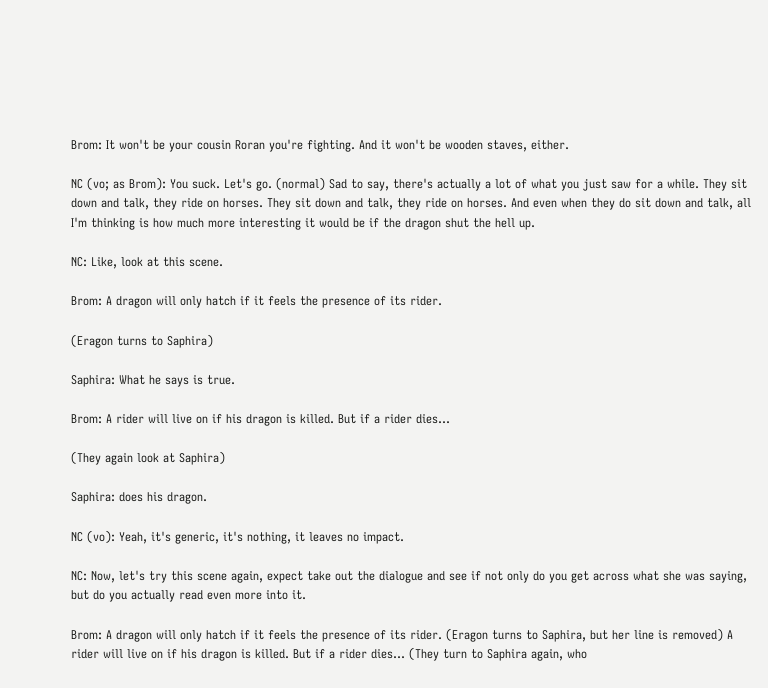Brom: It won't be your cousin Roran you're fighting. And it won't be wooden staves, either.

NC (vo; as Brom): You suck. Let's go. (normal) Sad to say, there's actually a lot of what you just saw for a while. They sit down and talk, they ride on horses. They sit down and talk, they ride on horses. And even when they do sit down and talk, all I'm thinking is how much more interesting it would be if the dragon shut the hell up.

NC: Like, look at this scene.

Brom: A dragon will only hatch if it feels the presence of its rider.

(Eragon turns to Saphira)

Saphira: What he says is true.

Brom: A rider will live on if his dragon is killed. But if a rider dies...

(They again look at Saphira)

Saphira: does his dragon.

NC (vo): Yeah, it's generic, it's nothing, it leaves no impact.

NC: Now, let's try this scene again, expect take out the dialogue and see if not only do you get across what she was saying, but do you actually read even more into it.

Brom: A dragon will only hatch if it feels the presence of its rider. (Eragon turns to Saphira, but her line is removed) A rider will live on if his dragon is killed. But if a rider dies... (They turn to Saphira again, who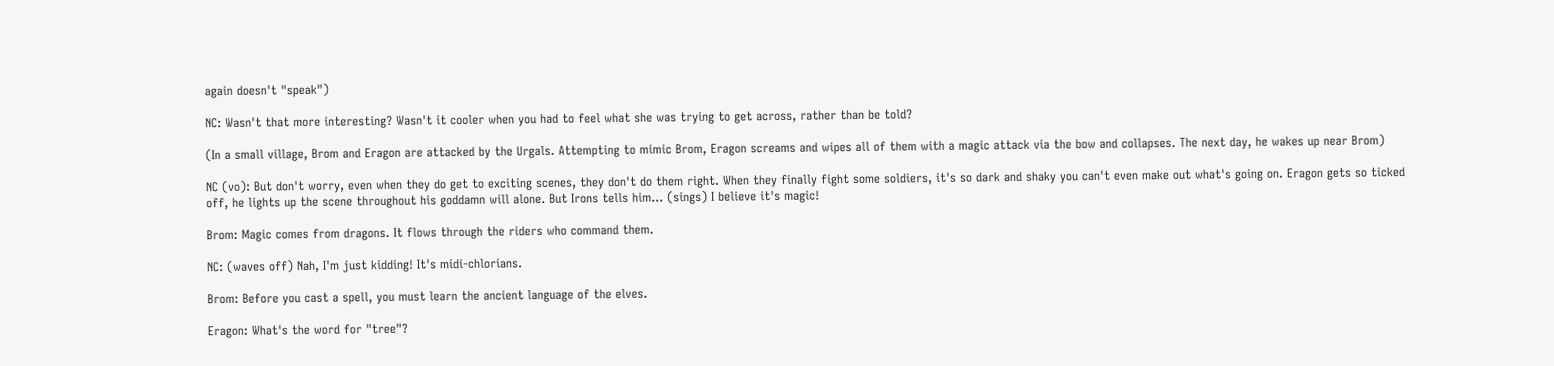again doesn't "speak")

NC: Wasn't that more interesting? Wasn't it cooler when you had to feel what she was trying to get across, rather than be told?

(In a small village, Brom and Eragon are attacked by the Urgals. Attempting to mimic Brom, Eragon screams and wipes all of them with a magic attack via the bow and collapses. The next day, he wakes up near Brom)

NC (vo): But don't worry, even when they do get to exciting scenes, they don't do them right. When they finally fight some soldiers, it's so dark and shaky you can't even make out what's going on. Eragon gets so ticked off, he lights up the scene throughout his goddamn will alone. But Irons tells him... (sings) I believe it's magic!

Brom: Magic comes from dragons. It flows through the riders who command them.

NC: (waves off) Nah, I'm just kidding! It's midi-chlorians.

Brom: Before you cast a spell, you must learn the ancient language of the elves.

Eragon: What's the word for "tree"?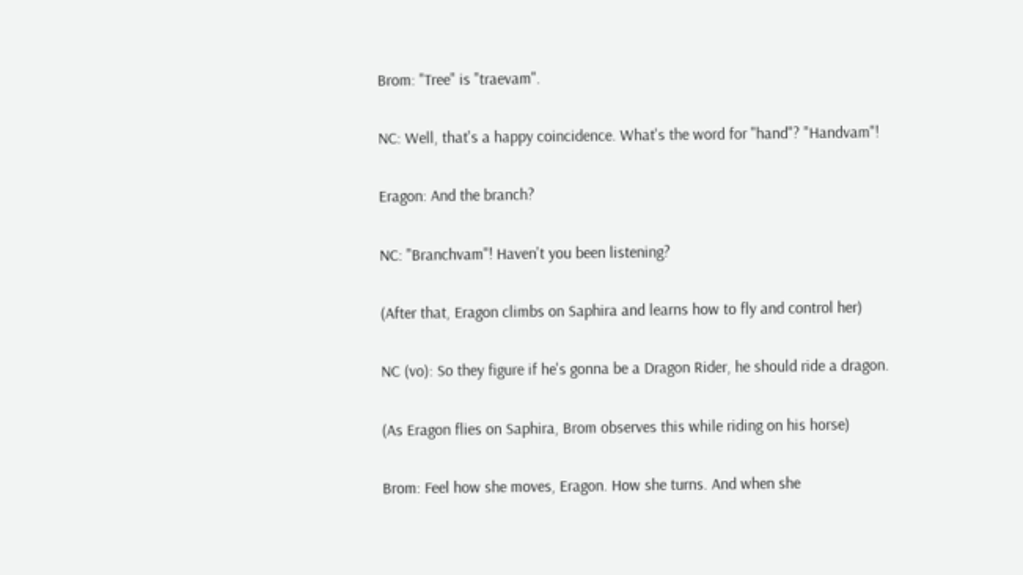Brom: "Tree" is "traevam".

NC: Well, that's a happy coincidence. What's the word for "hand"? "Handvam"!

Eragon: And the branch?

NC: "Branchvam"! Haven't you been listening?

(After that, Eragon climbs on Saphira and learns how to fly and control her)

NC (vo): So they figure if he's gonna be a Dragon Rider, he should ride a dragon.

(As Eragon flies on Saphira, Brom observes this while riding on his horse)

Brom: Feel how she moves, Eragon. How she turns. And when she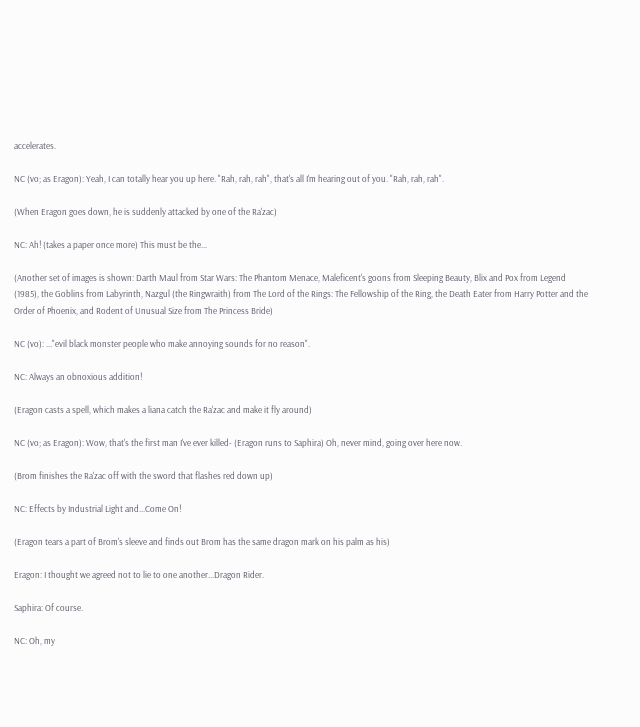accelerates.

NC (vo; as Eragon): Yeah, I can totally hear you up here. "Rah, rah, rah", that's all I'm hearing out of you. "Rah, rah, rah".

(When Eragon goes down, he is suddenly attacked by one of the Ra'zac)

NC: Ah! (takes a paper once more) This must be the...

(Another set of images is shown: Darth Maul from Star Wars: The Phantom Menace, Maleficent's goons from Sleeping Beauty, Blix and Pox from Legend (1985), the Goblins from Labyrinth, Nazgul (the Ringwraith) from The Lord of the Rings: The Fellowship of the Ring, the Death Eater from Harry Potter and the Order of Phoenix, and Rodent of Unusual Size from The Princess Bride)

NC (vo): ..."evil black monster people who make annoying sounds for no reason".

NC: Always an obnoxious addition!

(Eragon casts a spell, which makes a liana catch the Ra'zac and make it fly around)

NC (vo; as Eragon): Wow, that's the first man I've ever killed- (Eragon runs to Saphira) Oh, never mind, going over here now.

(Brom finishes the Ra'zac off with the sword that flashes red down up)

NC: Effects by Industrial Light and...Come On!

(Eragon tears a part of Brom's sleeve and finds out Brom has the same dragon mark on his palm as his)

Eragon: I thought we agreed not to lie to one another...Dragon Rider.

Saphira: Of course.

NC: Oh, my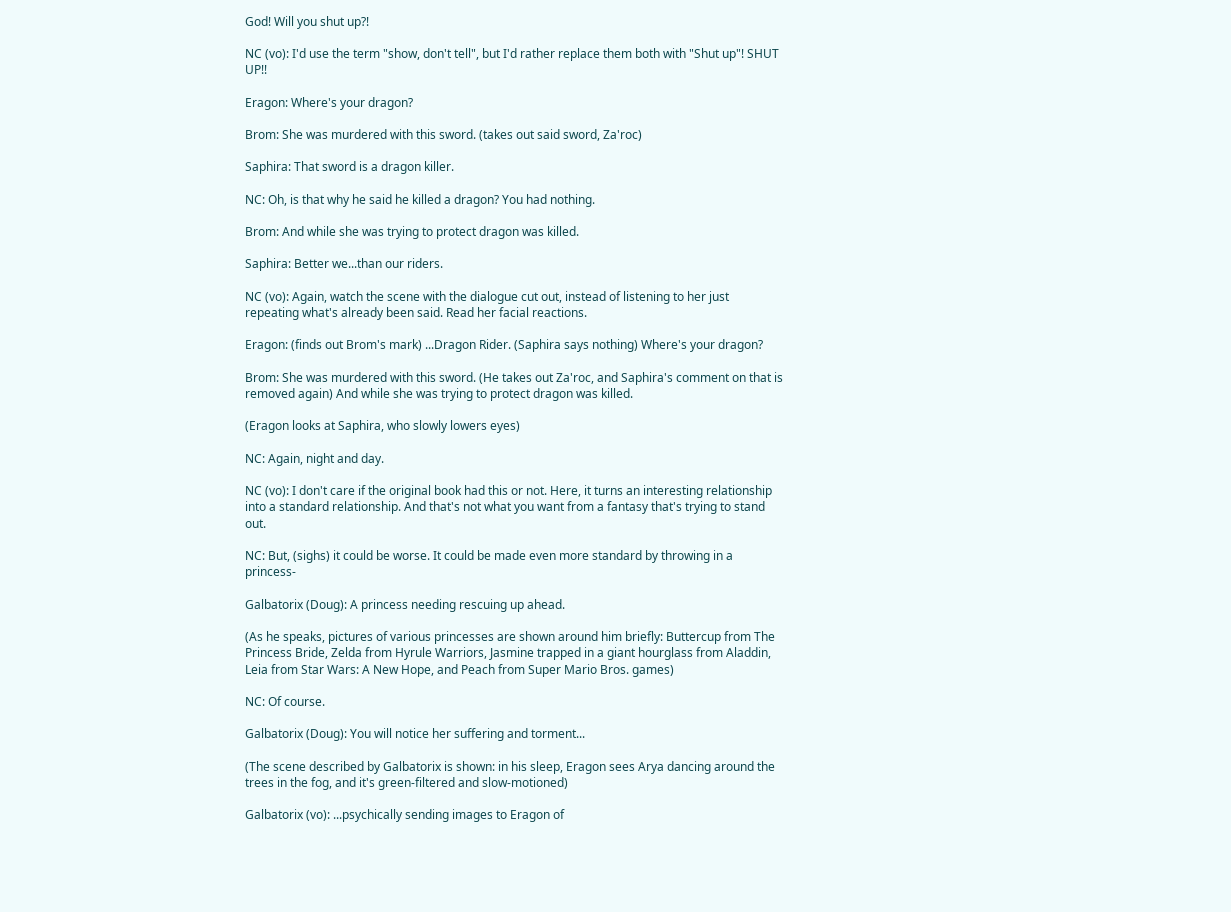God! Will you shut up?!

NC (vo): I'd use the term "show, don't tell", but I'd rather replace them both with "Shut up"! SHUT UP!!

Eragon: Where's your dragon?

Brom: She was murdered with this sword. (takes out said sword, Za'roc)

Saphira: That sword is a dragon killer.

NC: Oh, is that why he said he killed a dragon? You had nothing.

Brom: And while she was trying to protect dragon was killed.

Saphira: Better we...than our riders.

NC (vo): Again, watch the scene with the dialogue cut out, instead of listening to her just repeating what's already been said. Read her facial reactions.

Eragon: (finds out Brom's mark) ...Dragon Rider. (Saphira says nothing) Where's your dragon?

Brom: She was murdered with this sword. (He takes out Za'roc, and Saphira's comment on that is removed again) And while she was trying to protect dragon was killed.

(Eragon looks at Saphira, who slowly lowers eyes)

NC: Again, night and day.

NC (vo): I don't care if the original book had this or not. Here, it turns an interesting relationship into a standard relationship. And that's not what you want from a fantasy that's trying to stand out.

NC: But, (sighs) it could be worse. It could be made even more standard by throwing in a princess-

Galbatorix (Doug): A princess needing rescuing up ahead.

(As he speaks, pictures of various princesses are shown around him briefly: Buttercup from The Princess Bride, Zelda from Hyrule Warriors, Jasmine trapped in a giant hourglass from Aladdin, Leia from Star Wars: A New Hope, and Peach from Super Mario Bros. games)

NC: Of course.

Galbatorix (Doug): You will notice her suffering and torment...

(The scene described by Galbatorix is shown: in his sleep, Eragon sees Arya dancing around the trees in the fog, and it's green-filtered and slow-motioned)

Galbatorix (vo): ...psychically sending images to Eragon of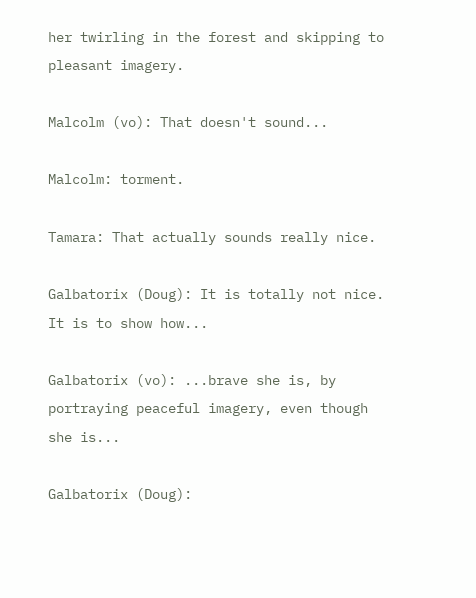her twirling in the forest and skipping to pleasant imagery.

Malcolm (vo): That doesn't sound...

Malcolm: torment.

Tamara: That actually sounds really nice.

Galbatorix (Doug): It is totally not nice. It is to show how...

Galbatorix (vo): ...brave she is, by portraying peaceful imagery, even though she is...

Galbatorix (Doug):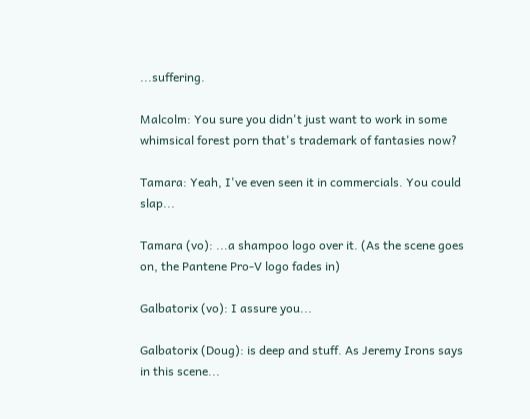...suffering.

Malcolm: You sure you didn't just want to work in some whimsical forest porn that's trademark of fantasies now?

Tamara: Yeah, I've even seen it in commercials. You could slap...

Tamara (vo): ...a shampoo logo over it. (As the scene goes on, the Pantene Pro-V logo fades in)

Galbatorix (vo): I assure you...

Galbatorix (Doug): is deep and stuff. As Jeremy Irons says in this scene...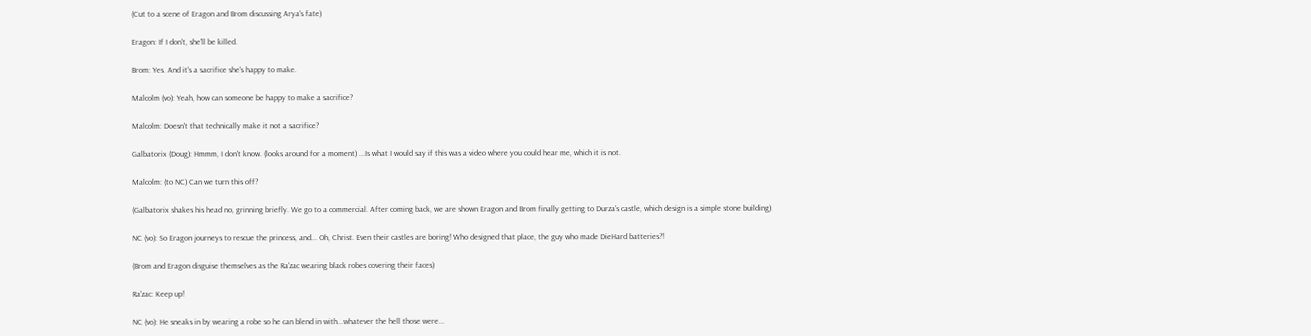(Cut to a scene of Eragon and Brom discussing Arya's fate)

Eragon: If I don't, she'll be killed.

Brom: Yes. And it's a sacrifice she's happy to make.

Malcolm (vo): Yeah, how can someone be happy to make a sacrifice?

Malcolm: Doesn't that technically make it not a sacrifice?

Galbatorix (Doug): Hmmm, I don't know. (looks around for a moment) ...Is what I would say if this was a video where you could hear me, which it is not.

Malcolm: (to NC) Can we turn this off?

(Galbatorix shakes his head no, grinning briefly. We go to a commercial. After coming back, we are shown Eragon and Brom finally getting to Durza's castle, which design is a simple stone building)

NC (vo): So Eragon journeys to rescue the princess, and... Oh, Christ. Even their castles are boring! Who designed that place, the guy who made DieHard batteries?!

(Brom and Eragon disguise themselves as the Ra'zac wearing black robes covering their faces)

Ra'zac: Keep up!

NC (vo): He sneaks in by wearing a robe so he can blend in with...whatever the hell those were...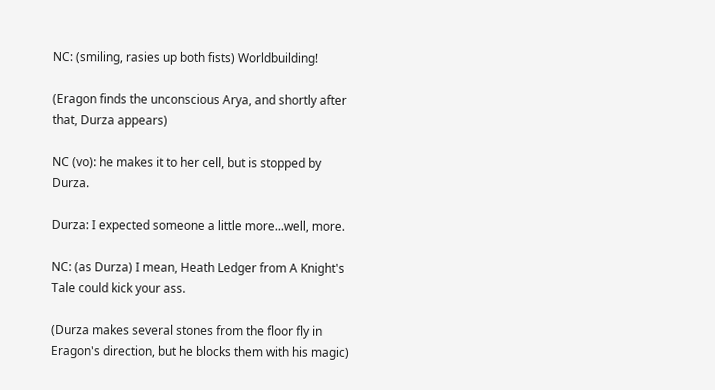NC: (smiling, rasies up both fists) Worldbuilding!

(Eragon finds the unconscious Arya, and shortly after that, Durza appears)

NC (vo): he makes it to her cell, but is stopped by Durza.

Durza: I expected someone a little more...well, more.

NC: (as Durza) I mean, Heath Ledger from A Knight's Tale could kick your ass.

(Durza makes several stones from the floor fly in Eragon's direction, but he blocks them with his magic)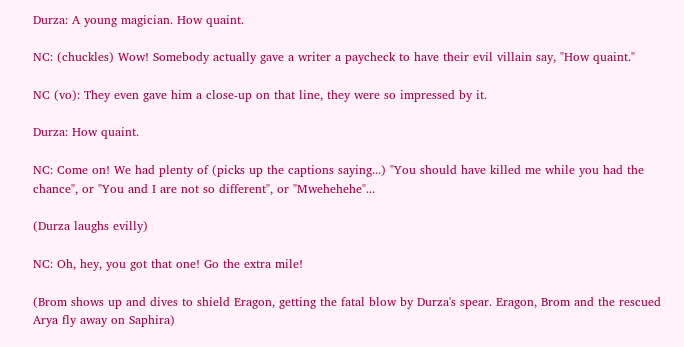Durza: A young magician. How quaint.

NC: (chuckles) Wow! Somebody actually gave a writer a paycheck to have their evil villain say, "How quaint."

NC (vo): They even gave him a close-up on that line, they were so impressed by it.

Durza: How quaint.

NC: Come on! We had plenty of (picks up the captions saying...) "You should have killed me while you had the chance", or "You and I are not so different", or "Mwehehehe"...

(Durza laughs evilly)

NC: Oh, hey, you got that one! Go the extra mile!

(Brom shows up and dives to shield Eragon, getting the fatal blow by Durza's spear. Eragon, Brom and the rescued Arya fly away on Saphira)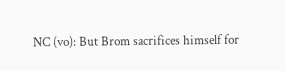NC (vo): But Brom sacrifices himself for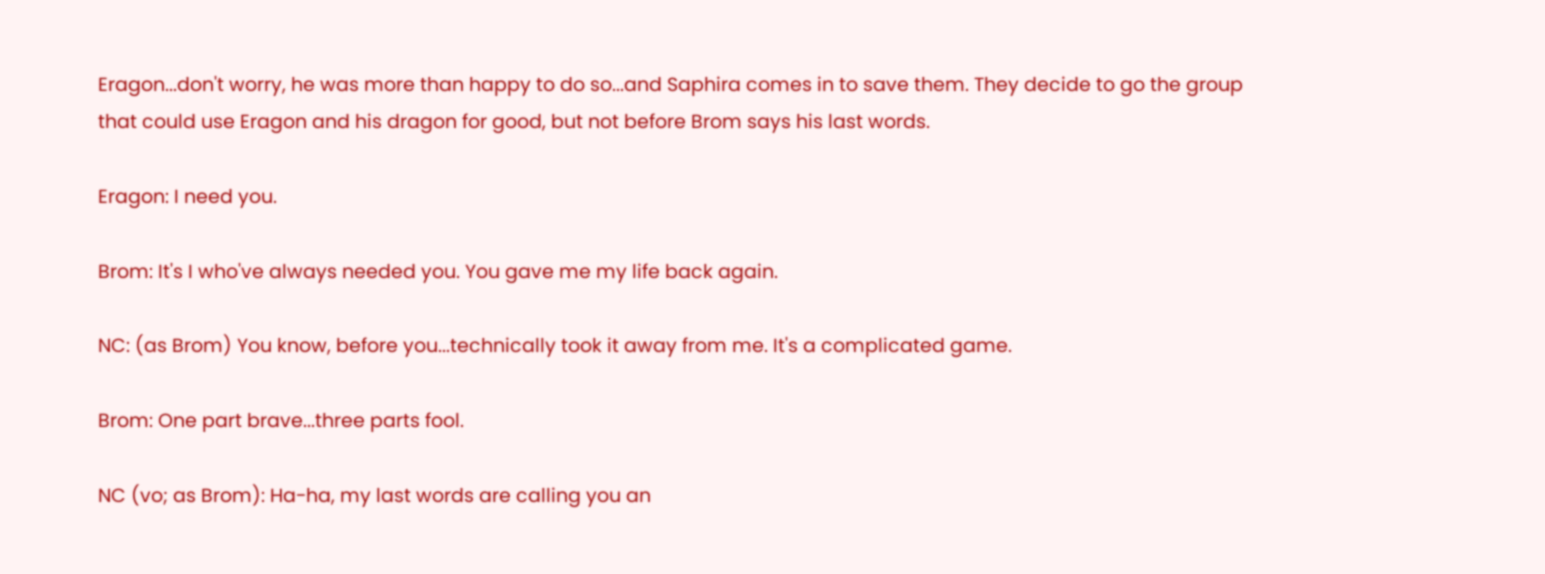Eragon...don't worry, he was more than happy to do so...and Saphira comes in to save them. They decide to go the group that could use Eragon and his dragon for good, but not before Brom says his last words.

Eragon: I need you.

Brom: It's I who've always needed you. You gave me my life back again.

NC: (as Brom) You know, before you...technically took it away from me. It's a complicated game.

Brom: One part brave...three parts fool.

NC (vo; as Brom): Ha-ha, my last words are calling you an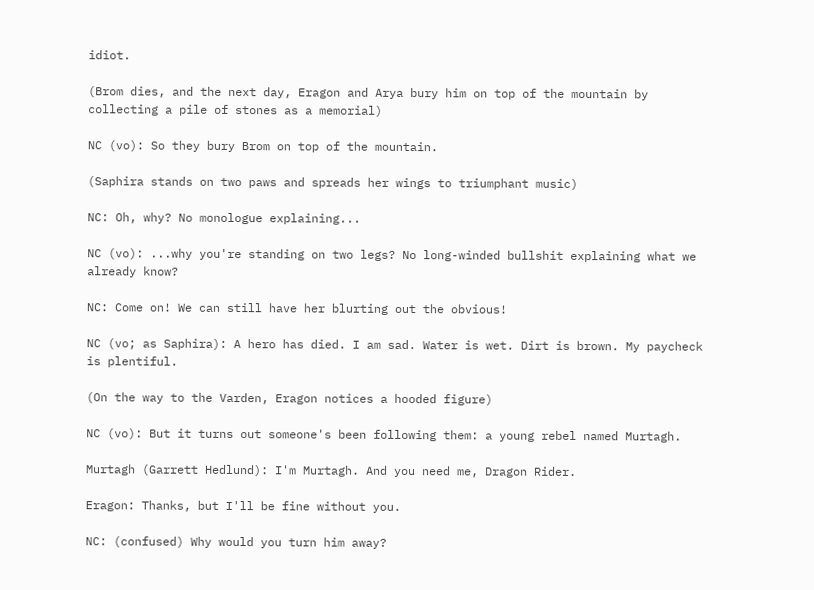idiot.

(Brom dies, and the next day, Eragon and Arya bury him on top of the mountain by collecting a pile of stones as a memorial)

NC (vo): So they bury Brom on top of the mountain.

(Saphira stands on two paws and spreads her wings to triumphant music)

NC: Oh, why? No monologue explaining...

NC (vo): ...why you're standing on two legs? No long-winded bullshit explaining what we already know?

NC: Come on! We can still have her blurting out the obvious!

NC (vo; as Saphira): A hero has died. I am sad. Water is wet. Dirt is brown. My paycheck is plentiful.

(On the way to the Varden, Eragon notices a hooded figure)

NC (vo): But it turns out someone's been following them: a young rebel named Murtagh.

Murtagh (Garrett Hedlund): I'm Murtagh. And you need me, Dragon Rider.

Eragon: Thanks, but I'll be fine without you.

NC: (confused) Why would you turn him away?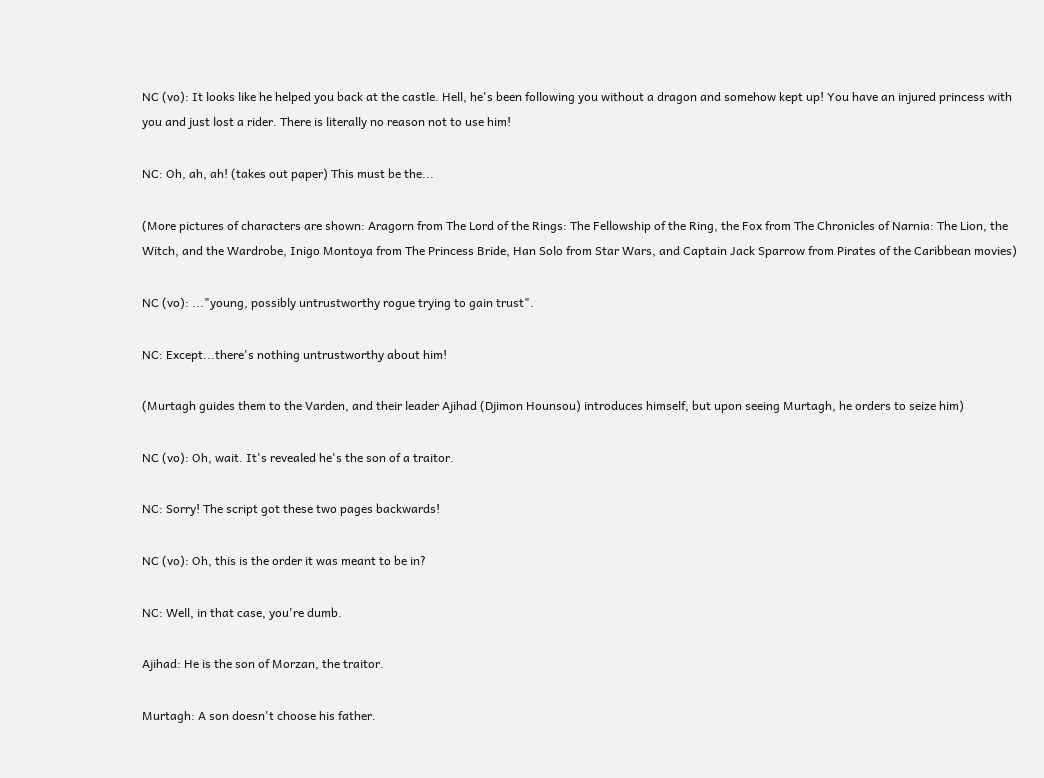NC (vo): It looks like he helped you back at the castle. Hell, he's been following you without a dragon and somehow kept up! You have an injured princess with you and just lost a rider. There is literally no reason not to use him!

NC: Oh, ah, ah! (takes out paper) This must be the...

(More pictures of characters are shown: Aragorn from The Lord of the Rings: The Fellowship of the Ring, the Fox from The Chronicles of Narnia: The Lion, the Witch, and the Wardrobe, Inigo Montoya from The Princess Bride, Han Solo from Star Wars, and Captain Jack Sparrow from Pirates of the Caribbean movies)

NC (vo): ..."young, possibly untrustworthy rogue trying to gain trust".

NC: Except...there's nothing untrustworthy about him!

(Murtagh guides them to the Varden, and their leader Ajihad (Djimon Hounsou) introduces himself, but upon seeing Murtagh, he orders to seize him)

NC (vo): Oh, wait. It's revealed he's the son of a traitor.

NC: Sorry! The script got these two pages backwards!

NC (vo): Oh, this is the order it was meant to be in?

NC: Well, in that case, you're dumb.

Ajihad: He is the son of Morzan, the traitor.

Murtagh: A son doesn't choose his father.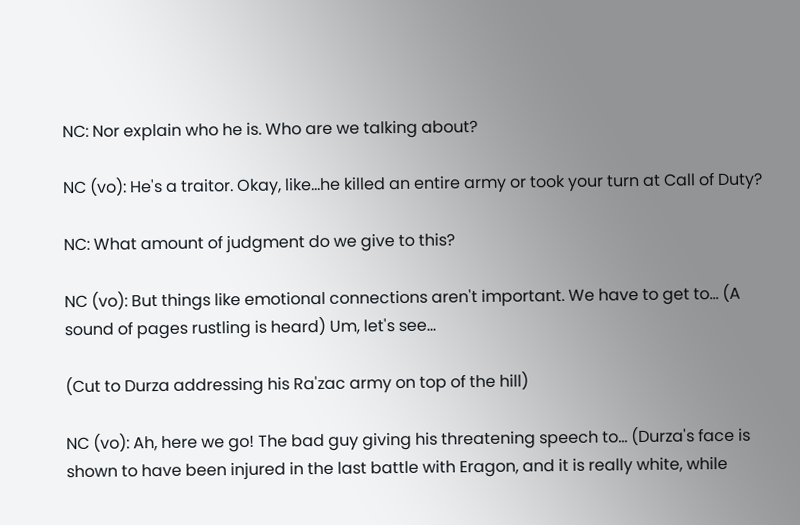NC: Nor explain who he is. Who are we talking about?

NC (vo): He's a traitor. Okay, like...he killed an entire army or took your turn at Call of Duty?

NC: What amount of judgment do we give to this?

NC (vo): But things like emotional connections aren't important. We have to get to... (A sound of pages rustling is heard) Um, let's see...

(Cut to Durza addressing his Ra'zac army on top of the hill)

NC (vo): Ah, here we go! The bad guy giving his threatening speech to... (Durza's face is shown to have been injured in the last battle with Eragon, and it is really white, while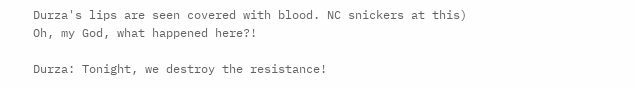Durza's lips are seen covered with blood. NC snickers at this) Oh, my God, what happened here?!

Durza: Tonight, we destroy the resistance!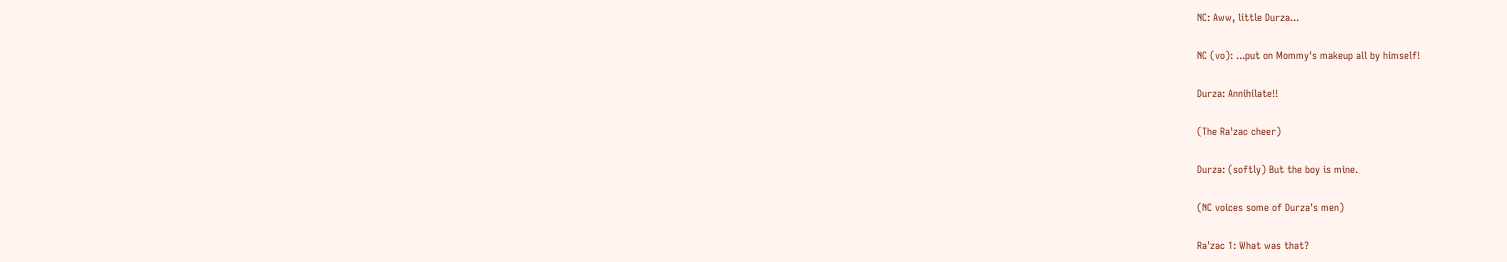NC: Aww, little Durza...

NC (vo): ...put on Mommy's makeup all by himself!

Durza: Annihilate!!

(The Ra'zac cheer)

Durza: (softly) But the boy is mine.

(NC voices some of Durza's men)

Ra'zac 1: What was that?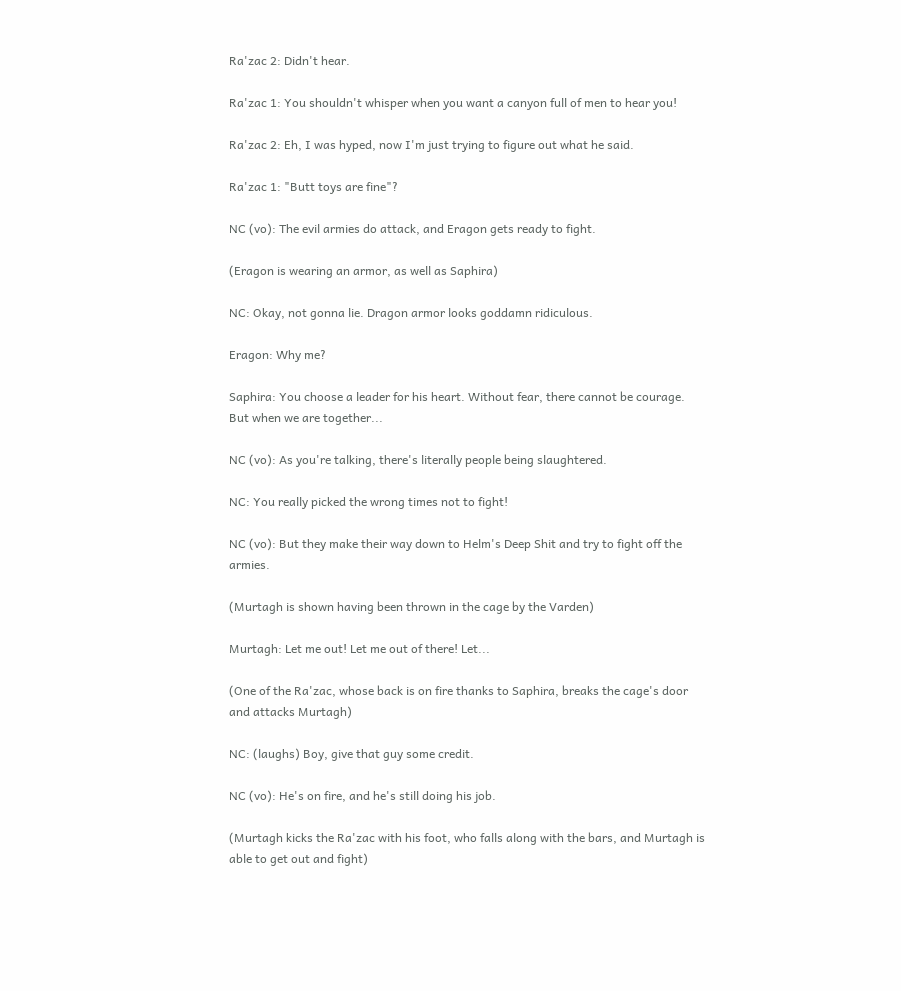Ra'zac 2: Didn't hear.

Ra'zac 1: You shouldn't whisper when you want a canyon full of men to hear you!

Ra'zac 2: Eh, I was hyped, now I'm just trying to figure out what he said.

Ra'zac 1: "Butt toys are fine"?

NC (vo): The evil armies do attack, and Eragon gets ready to fight.

(Eragon is wearing an armor, as well as Saphira)

NC: Okay, not gonna lie. Dragon armor looks goddamn ridiculous.

Eragon: Why me?

Saphira: You choose a leader for his heart. Without fear, there cannot be courage. But when we are together...

NC (vo): As you're talking, there's literally people being slaughtered.

NC: You really picked the wrong times not to fight!

NC (vo): But they make their way down to Helm's Deep Shit and try to fight off the armies.

(Murtagh is shown having been thrown in the cage by the Varden)

Murtagh: Let me out! Let me out of there! Let...

(One of the Ra'zac, whose back is on fire thanks to Saphira, breaks the cage's door and attacks Murtagh)

NC: (laughs) Boy, give that guy some credit.

NC (vo): He's on fire, and he's still doing his job.

(Murtagh kicks the Ra'zac with his foot, who falls along with the bars, and Murtagh is able to get out and fight)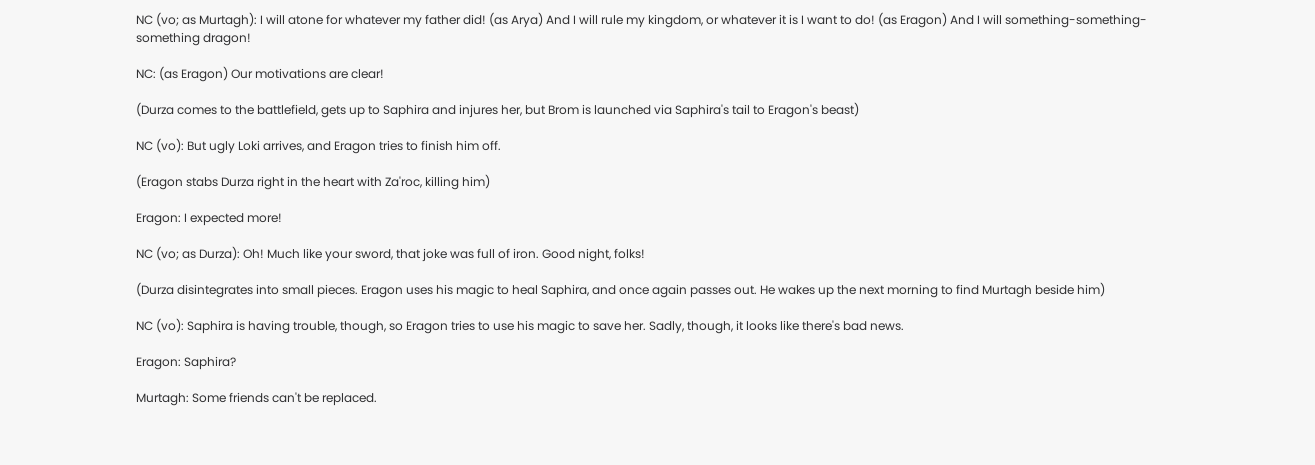NC (vo; as Murtagh): I will atone for whatever my father did! (as Arya) And I will rule my kingdom, or whatever it is I want to do! (as Eragon) And I will something-something-something dragon!

NC: (as Eragon) Our motivations are clear!

(Durza comes to the battlefield, gets up to Saphira and injures her, but Brom is launched via Saphira's tail to Eragon's beast)

NC (vo): But ugly Loki arrives, and Eragon tries to finish him off.

(Eragon stabs Durza right in the heart with Za'roc, killing him)

Eragon: I expected more!

NC (vo; as Durza): Oh! Much like your sword, that joke was full of iron. Good night, folks!

(Durza disintegrates into small pieces. Eragon uses his magic to heal Saphira, and once again passes out. He wakes up the next morning to find Murtagh beside him)

NC (vo): Saphira is having trouble, though, so Eragon tries to use his magic to save her. Sadly, though, it looks like there's bad news.

Eragon: Saphira?

Murtagh: Some friends can't be replaced.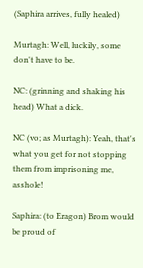(Saphira arrives, fully healed)

Murtagh: Well, luckily, some don't have to be.

NC: (grinning and shaking his head) What a dick.

NC (vo; as Murtagh): Yeah, that's what you get for not stopping them from imprisoning me, asshole!

Saphira: (to Eragon) Brom would be proud of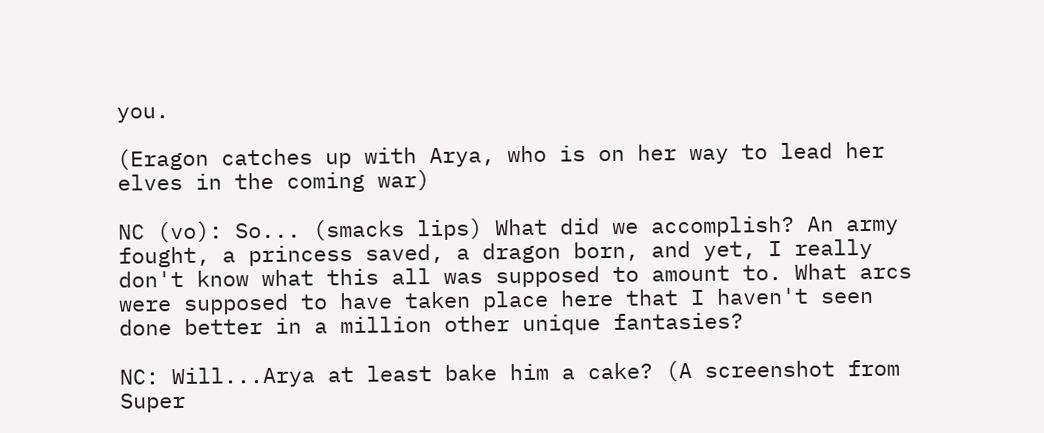you.

(Eragon catches up with Arya, who is on her way to lead her elves in the coming war)

NC (vo): So... (smacks lips) What did we accomplish? An army fought, a princess saved, a dragon born, and yet, I really don't know what this all was supposed to amount to. What arcs were supposed to have taken place here that I haven't seen done better in a million other unique fantasies?

NC: Will...Arya at least bake him a cake? (A screenshot from Super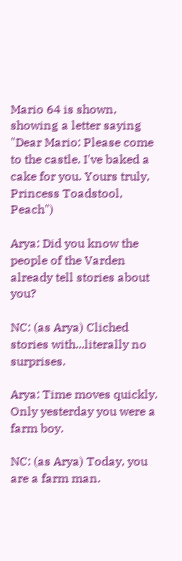Mario 64 is shown, showing a letter saying "Dear Mario: Please come to the castle. I've baked a cake for you. Yours truly, Princess Toadstool, Peach")

Arya: Did you know the people of the Varden already tell stories about you?

NC: (as Arya) Cliched stories with...literally no surprises.

Arya: Time moves quickly. Only yesterday you were a farm boy.

NC: (as Arya) Today, you are a farm man.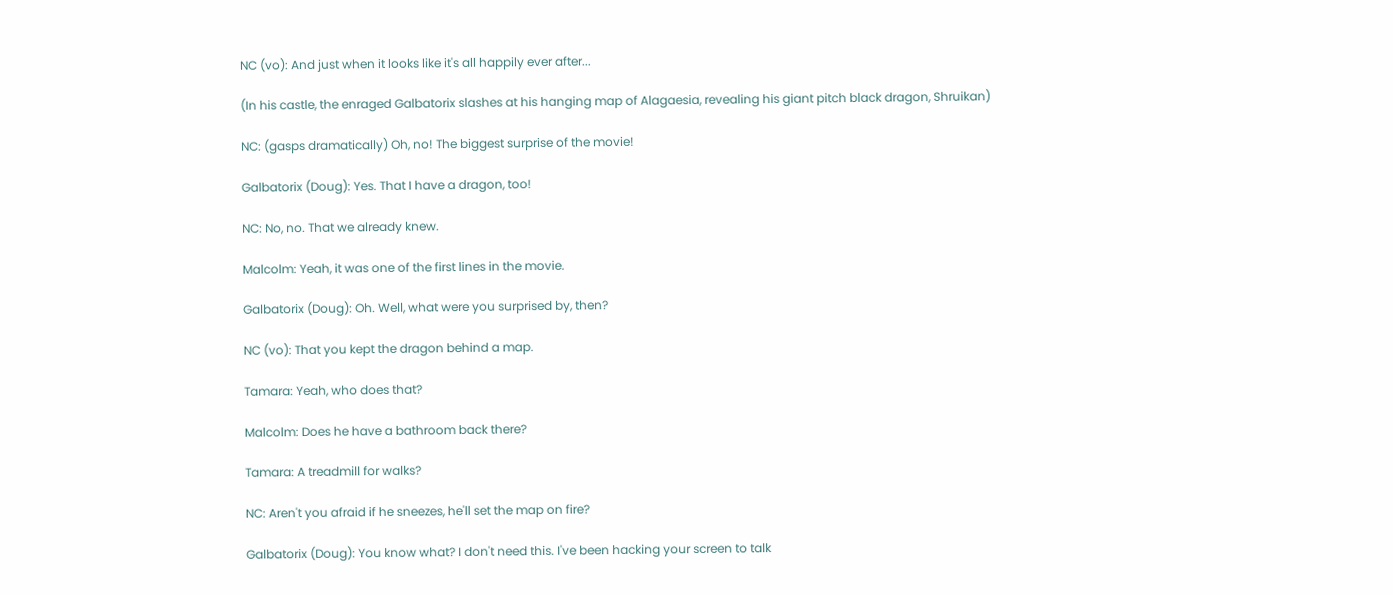NC (vo): And just when it looks like it's all happily ever after...

(In his castle, the enraged Galbatorix slashes at his hanging map of Alagaesia, revealing his giant pitch black dragon, Shruikan)

NC: (gasps dramatically) Oh, no! The biggest surprise of the movie!

Galbatorix (Doug): Yes. That I have a dragon, too!

NC: No, no. That we already knew.

Malcolm: Yeah, it was one of the first lines in the movie.

Galbatorix (Doug): Oh. Well, what were you surprised by, then?

NC (vo): That you kept the dragon behind a map.

Tamara: Yeah, who does that?

Malcolm: Does he have a bathroom back there?

Tamara: A treadmill for walks?

NC: Aren't you afraid if he sneezes, he'll set the map on fire?

Galbatorix (Doug): You know what? I don't need this. I've been hacking your screen to talk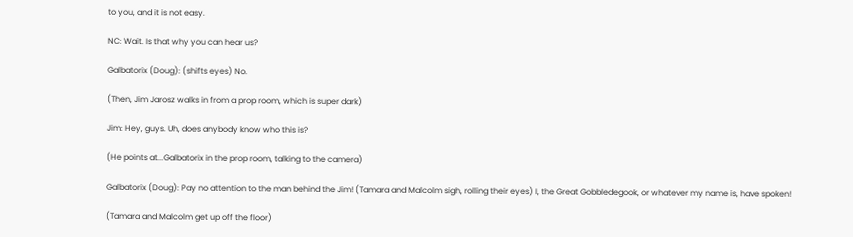to you, and it is not easy.

NC: Wait. Is that why you can hear us?

Galbatorix (Doug): (shifts eyes) No.

(Then, Jim Jarosz walks in from a prop room, which is super dark)

Jim: Hey, guys. Uh, does anybody know who this is?

(He points at...Galbatorix in the prop room, talking to the camera)

Galbatorix (Doug): Pay no attention to the man behind the Jim! (Tamara and Malcolm sigh, rolling their eyes) I, the Great Gobbledegook, or whatever my name is, have spoken!

(Tamara and Malcolm get up off the floor)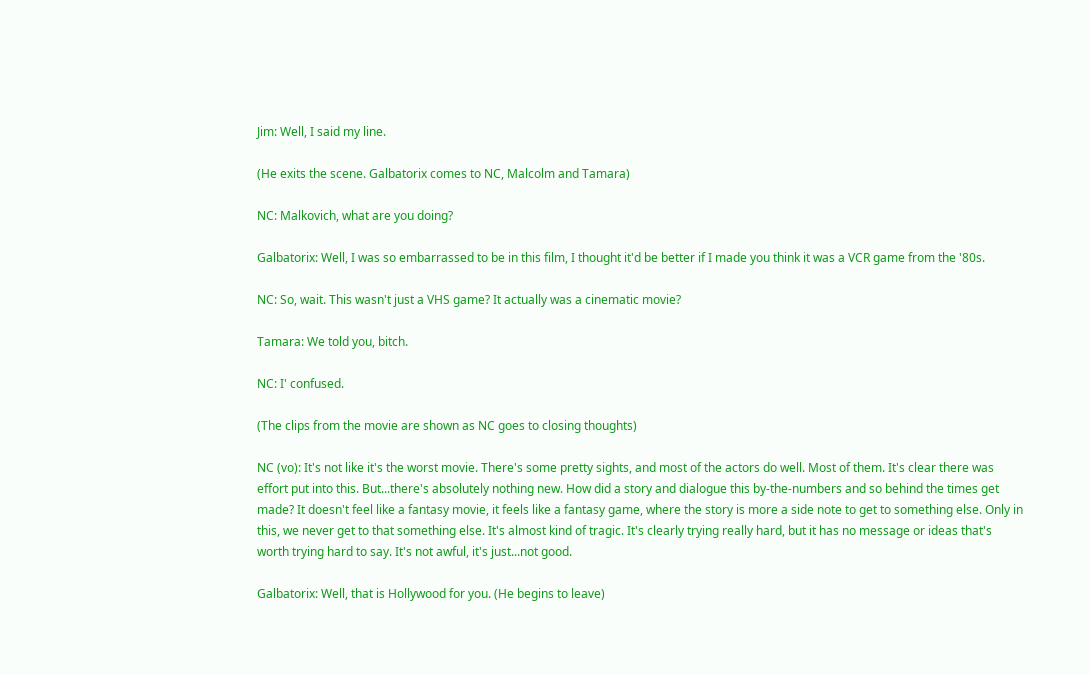Jim: Well, I said my line.

(He exits the scene. Galbatorix comes to NC, Malcolm and Tamara)

NC: Malkovich, what are you doing?

Galbatorix: Well, I was so embarrassed to be in this film, I thought it'd be better if I made you think it was a VCR game from the '80s.

NC: So, wait. This wasn't just a VHS game? It actually was a cinematic movie?

Tamara: We told you, bitch.

NC: I' confused.

(The clips from the movie are shown as NC goes to closing thoughts)

NC (vo): It's not like it's the worst movie. There's some pretty sights, and most of the actors do well. Most of them. It's clear there was effort put into this. But...there's absolutely nothing new. How did a story and dialogue this by-the-numbers and so behind the times get made? It doesn't feel like a fantasy movie, it feels like a fantasy game, where the story is more a side note to get to something else. Only in this, we never get to that something else. It's almost kind of tragic. It's clearly trying really hard, but it has no message or ideas that's worth trying hard to say. It's not awful, it's just...not good.

Galbatorix: Well, that is Hollywood for you. (He begins to leave)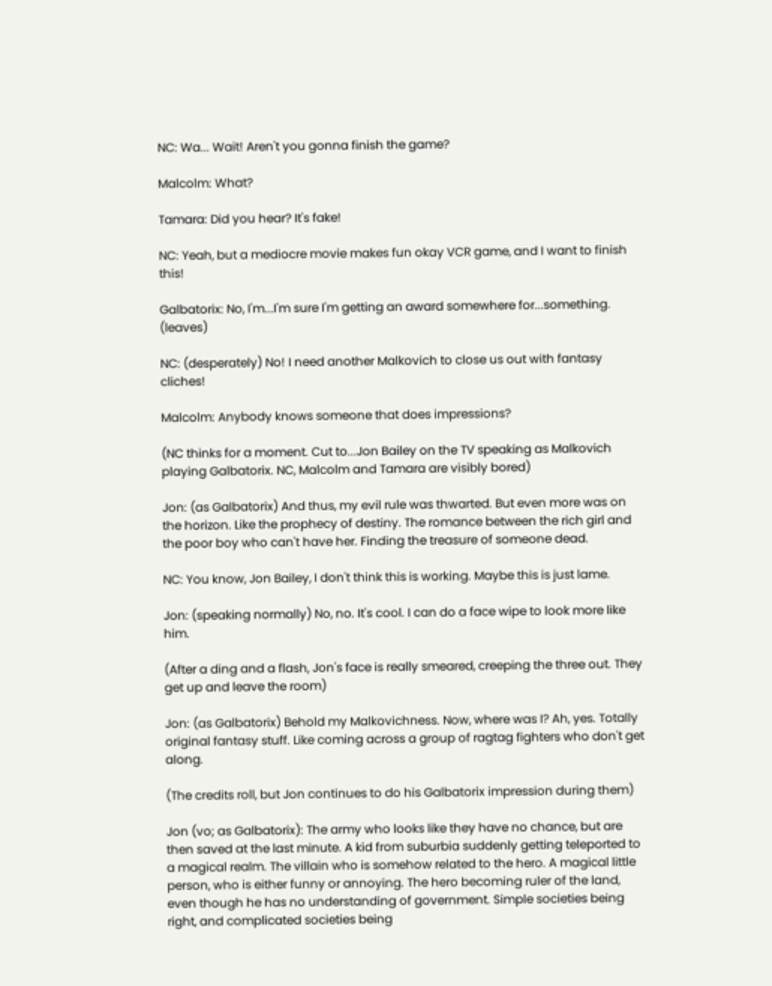NC: Wa... Wait! Aren't you gonna finish the game?

Malcolm: What?

Tamara: Did you hear? It's fake!

NC: Yeah, but a mediocre movie makes fun okay VCR game, and I want to finish this!

Galbatorix: No, I'm...I'm sure I'm getting an award somewhere for...something. (leaves)

NC: (desperately) No! I need another Malkovich to close us out with fantasy cliches!

Malcolm: Anybody knows someone that does impressions?

(NC thinks for a moment. Cut to...Jon Bailey on the TV speaking as Malkovich playing Galbatorix. NC, Malcolm and Tamara are visibly bored)

Jon: (as Galbatorix) And thus, my evil rule was thwarted. But even more was on the horizon. Like the prophecy of destiny. The romance between the rich girl and the poor boy who can't have her. Finding the treasure of someone dead.

NC: You know, Jon Bailey, I don't think this is working. Maybe this is just lame.

Jon: (speaking normally) No, no. It's cool. I can do a face wipe to look more like him.

(After a ding and a flash, Jon's face is really smeared, creeping the three out. They get up and leave the room)

Jon: (as Galbatorix) Behold my Malkovichness. Now, where was I? Ah, yes. Totally original fantasy stuff. Like coming across a group of ragtag fighters who don't get along.

(The credits roll, but Jon continues to do his Galbatorix impression during them)

Jon (vo; as Galbatorix): The army who looks like they have no chance, but are then saved at the last minute. A kid from suburbia suddenly getting teleported to a magical realm. The villain who is somehow related to the hero. A magical little person, who is either funny or annoying. The hero becoming ruler of the land, even though he has no understanding of government. Simple societies being right, and complicated societies being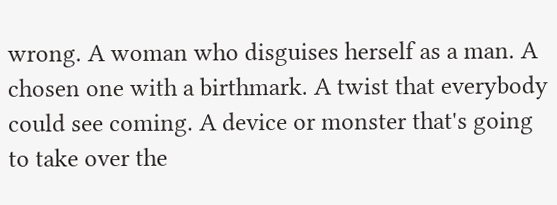wrong. A woman who disguises herself as a man. A chosen one with a birthmark. A twist that everybody could see coming. A device or monster that's going to take over the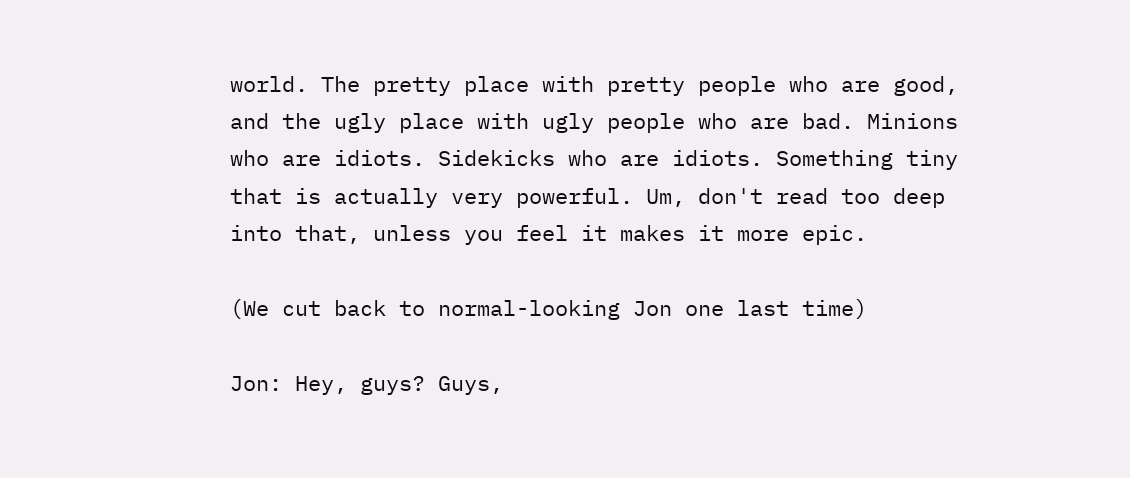world. The pretty place with pretty people who are good, and the ugly place with ugly people who are bad. Minions who are idiots. Sidekicks who are idiots. Something tiny that is actually very powerful. Um, don't read too deep into that, unless you feel it makes it more epic.

(We cut back to normal-looking Jon one last time)

Jon: Hey, guys? Guys,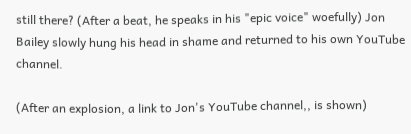still there? (After a beat, he speaks in his "epic voice" woefully) Jon Bailey slowly hung his head in shame and returned to his own YouTube channel.

(After an explosion, a link to Jon's YouTube channel,, is shown)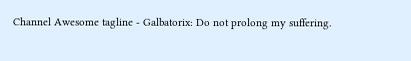Channel Awesome tagline - Galbatorix: Do not prolong my suffering.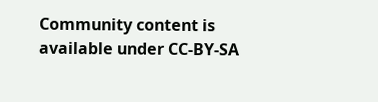Community content is available under CC-BY-SA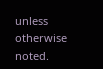unless otherwise noted.